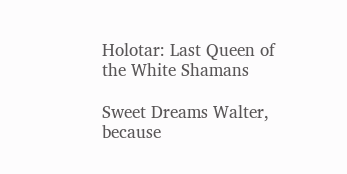Holotar: Last Queen of the White Shamans

Sweet Dreams Walter, because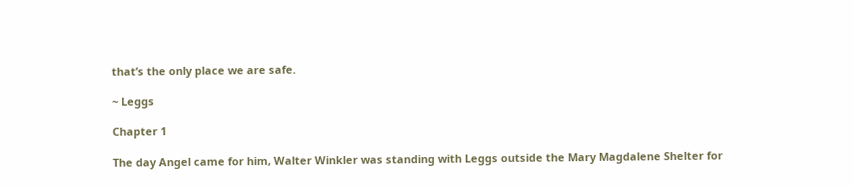that’s the only place we are safe.

~ Leggs

Chapter 1

The day Angel came for him, Walter Winkler was standing with Leggs outside the Mary Magdalene Shelter for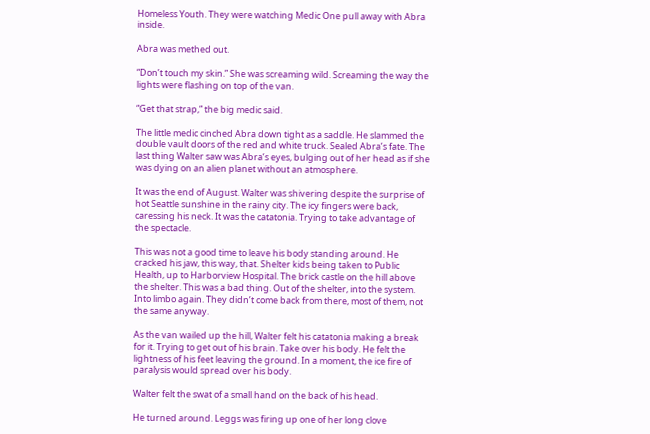Homeless Youth. They were watching Medic One pull away with Abra inside.

Abra was methed out.

“Don’t touch my skin.” She was screaming wild. Screaming the way the lights were flashing on top of the van.

“Get that strap,” the big medic said.

The little medic cinched Abra down tight as a saddle. He slammed the double vault doors of the red and white truck. Sealed Abra’s fate. The last thing Walter saw was Abra’s eyes, bulging out of her head as if she was dying on an alien planet without an atmosphere.

It was the end of August. Walter was shivering despite the surprise of hot Seattle sunshine in the rainy city. The icy fingers were back, caressing his neck. It was the catatonia. Trying to take advantage of the spectacle.

This was not a good time to leave his body standing around. He cracked his jaw, this way, that. Shelter kids being taken to Public Health, up to Harborview Hospital. The brick castle on the hill above the shelter. This was a bad thing. Out of the shelter, into the system. Into limbo again. They didn’t come back from there, most of them, not the same anyway.

As the van wailed up the hill, Walter felt his catatonia making a break for it. Trying to get out of his brain. Take over his body. He felt the lightness of his feet leaving the ground. In a moment, the ice fire of paralysis would spread over his body.

Walter felt the swat of a small hand on the back of his head.

He turned around. Leggs was firing up one of her long clove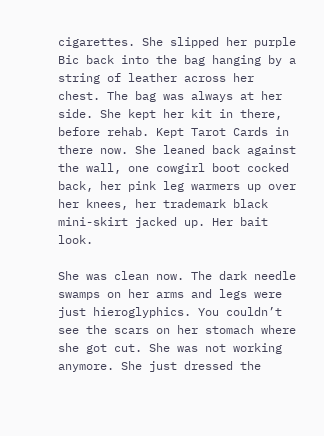cigarettes. She slipped her purple Bic back into the bag hanging by a string of leather across her chest. The bag was always at her side. She kept her kit in there, before rehab. Kept Tarot Cards in there now. She leaned back against the wall, one cowgirl boot cocked back, her pink leg warmers up over her knees, her trademark black mini-skirt jacked up. Her bait look.

She was clean now. The dark needle swamps on her arms and legs were just hieroglyphics. You couldn’t see the scars on her stomach where she got cut. She was not working anymore. She just dressed the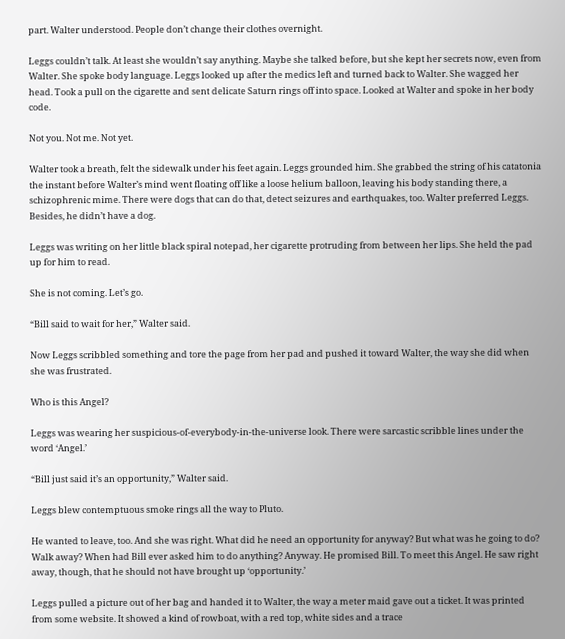part. Walter understood. People don’t change their clothes overnight.

Leggs couldn’t talk. At least she wouldn’t say anything. Maybe she talked before, but she kept her secrets now, even from Walter. She spoke body language. Leggs looked up after the medics left and turned back to Walter. She wagged her head. Took a pull on the cigarette and sent delicate Saturn rings off into space. Looked at Walter and spoke in her body code.

Not you. Not me. Not yet.

Walter took a breath, felt the sidewalk under his feet again. Leggs grounded him. She grabbed the string of his catatonia the instant before Walter’s mind went floating off like a loose helium balloon, leaving his body standing there, a schizophrenic mime. There were dogs that can do that, detect seizures and earthquakes, too. Walter preferred Leggs. Besides, he didn’t have a dog.

Leggs was writing on her little black spiral notepad, her cigarette protruding from between her lips. She held the pad up for him to read.

She is not coming. Let’s go.

“Bill said to wait for her,” Walter said.

Now Leggs scribbled something and tore the page from her pad and pushed it toward Walter, the way she did when she was frustrated.

Who is this Angel?

Leggs was wearing her suspicious-of-everybody-in-the-universe look. There were sarcastic scribble lines under the word ‘Angel.’

“Bill just said it’s an opportunity,” Walter said.

Leggs blew contemptuous smoke rings all the way to Pluto.

He wanted to leave, too. And she was right. What did he need an opportunity for anyway? But what was he going to do? Walk away? When had Bill ever asked him to do anything? Anyway. He promised Bill. To meet this Angel. He saw right away, though, that he should not have brought up ‘opportunity.’

Leggs pulled a picture out of her bag and handed it to Walter, the way a meter maid gave out a ticket. It was printed from some website. It showed a kind of rowboat, with a red top, white sides and a trace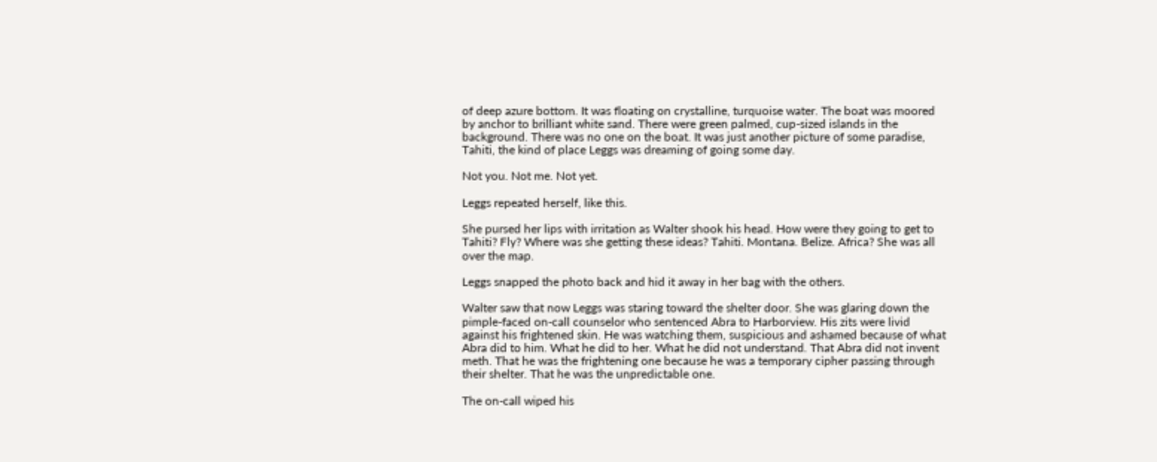of deep azure bottom. It was floating on crystalline, turquoise water. The boat was moored by anchor to brilliant white sand. There were green palmed, cup-sized islands in the background. There was no one on the boat. It was just another picture of some paradise, Tahiti, the kind of place Leggs was dreaming of going some day.

Not you. Not me. Not yet.

Leggs repeated herself, like this.

She pursed her lips with irritation as Walter shook his head. How were they going to get to Tahiti? Fly? Where was she getting these ideas? Tahiti. Montana. Belize. Africa? She was all over the map.

Leggs snapped the photo back and hid it away in her bag with the others.

Walter saw that now Leggs was staring toward the shelter door. She was glaring down the pimple-faced on-call counselor who sentenced Abra to Harborview. His zits were livid against his frightened skin. He was watching them, suspicious and ashamed because of what Abra did to him. What he did to her. What he did not understand. That Abra did not invent meth. That he was the frightening one because he was a temporary cipher passing through their shelter. That he was the unpredictable one.

The on-call wiped his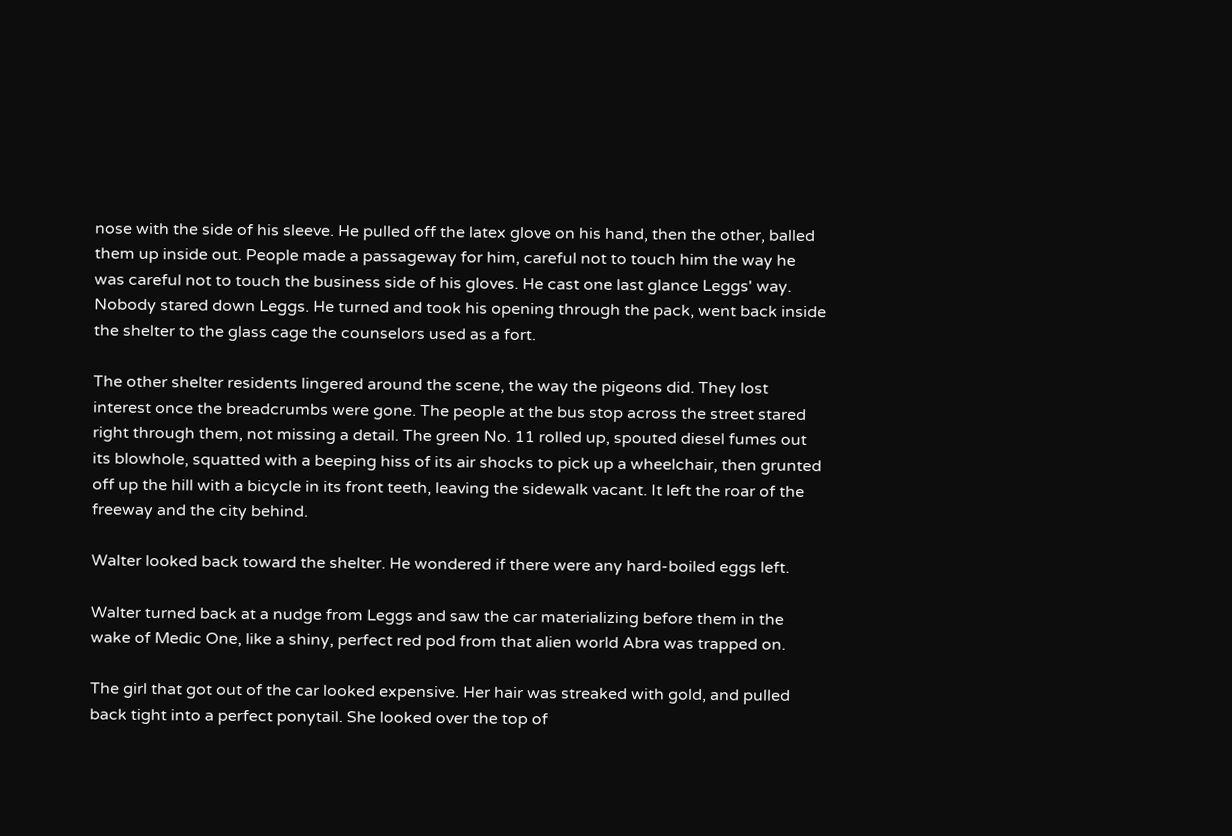nose with the side of his sleeve. He pulled off the latex glove on his hand, then the other, balled them up inside out. People made a passageway for him, careful not to touch him the way he was careful not to touch the business side of his gloves. He cast one last glance Leggs' way. Nobody stared down Leggs. He turned and took his opening through the pack, went back inside the shelter to the glass cage the counselors used as a fort.

The other shelter residents lingered around the scene, the way the pigeons did. They lost interest once the breadcrumbs were gone. The people at the bus stop across the street stared right through them, not missing a detail. The green No. 11 rolled up, spouted diesel fumes out its blowhole, squatted with a beeping hiss of its air shocks to pick up a wheelchair, then grunted off up the hill with a bicycle in its front teeth, leaving the sidewalk vacant. It left the roar of the freeway and the city behind.

Walter looked back toward the shelter. He wondered if there were any hard-boiled eggs left.

Walter turned back at a nudge from Leggs and saw the car materializing before them in the wake of Medic One, like a shiny, perfect red pod from that alien world Abra was trapped on.

The girl that got out of the car looked expensive. Her hair was streaked with gold, and pulled back tight into a perfect ponytail. She looked over the top of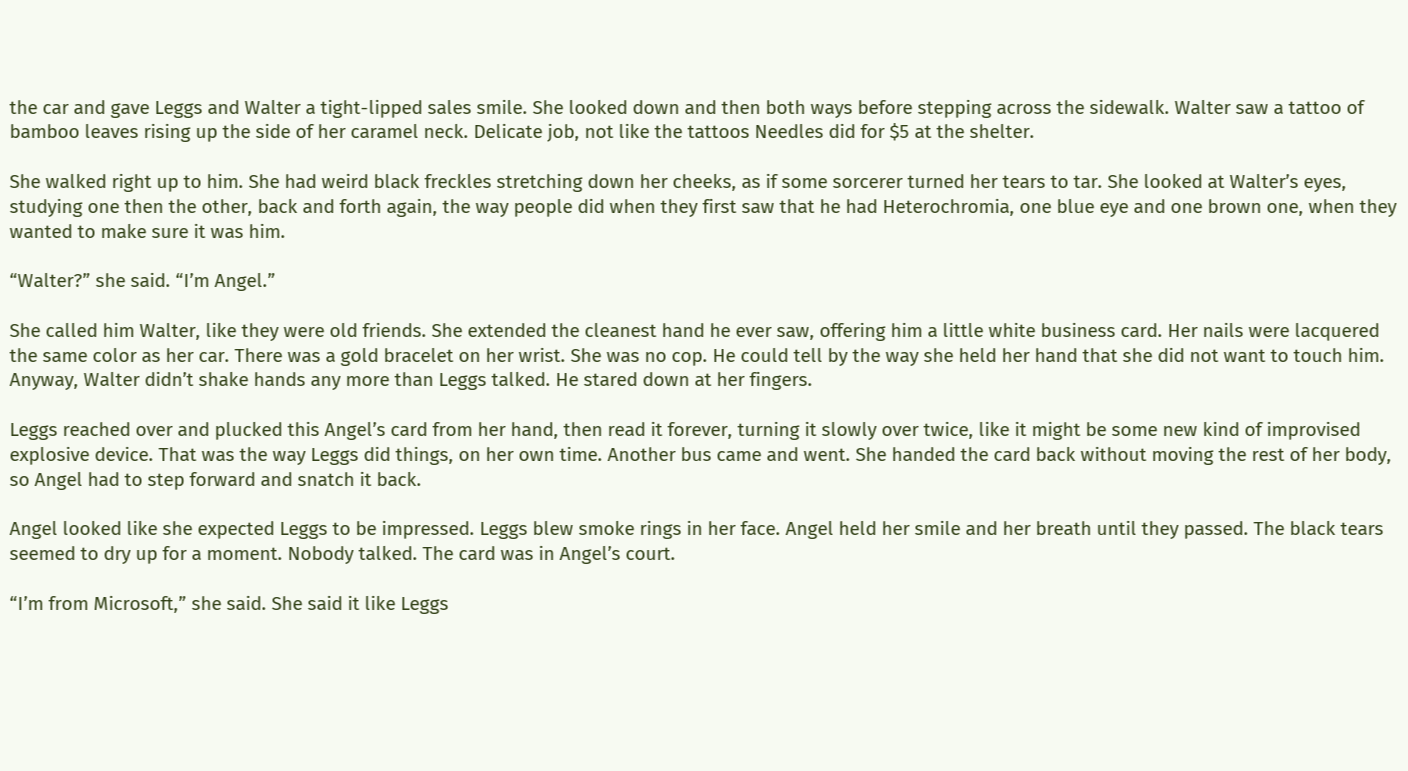the car and gave Leggs and Walter a tight-lipped sales smile. She looked down and then both ways before stepping across the sidewalk. Walter saw a tattoo of bamboo leaves rising up the side of her caramel neck. Delicate job, not like the tattoos Needles did for $5 at the shelter.

She walked right up to him. She had weird black freckles stretching down her cheeks, as if some sorcerer turned her tears to tar. She looked at Walter’s eyes, studying one then the other, back and forth again, the way people did when they first saw that he had Heterochromia, one blue eye and one brown one, when they wanted to make sure it was him.

“Walter?” she said. “I’m Angel.”

She called him Walter, like they were old friends. She extended the cleanest hand he ever saw, offering him a little white business card. Her nails were lacquered the same color as her car. There was a gold bracelet on her wrist. She was no cop. He could tell by the way she held her hand that she did not want to touch him. Anyway, Walter didn’t shake hands any more than Leggs talked. He stared down at her fingers.

Leggs reached over and plucked this Angel’s card from her hand, then read it forever, turning it slowly over twice, like it might be some new kind of improvised explosive device. That was the way Leggs did things, on her own time. Another bus came and went. She handed the card back without moving the rest of her body, so Angel had to step forward and snatch it back.

Angel looked like she expected Leggs to be impressed. Leggs blew smoke rings in her face. Angel held her smile and her breath until they passed. The black tears seemed to dry up for a moment. Nobody talked. The card was in Angel’s court.

“I’m from Microsoft,” she said. She said it like Leggs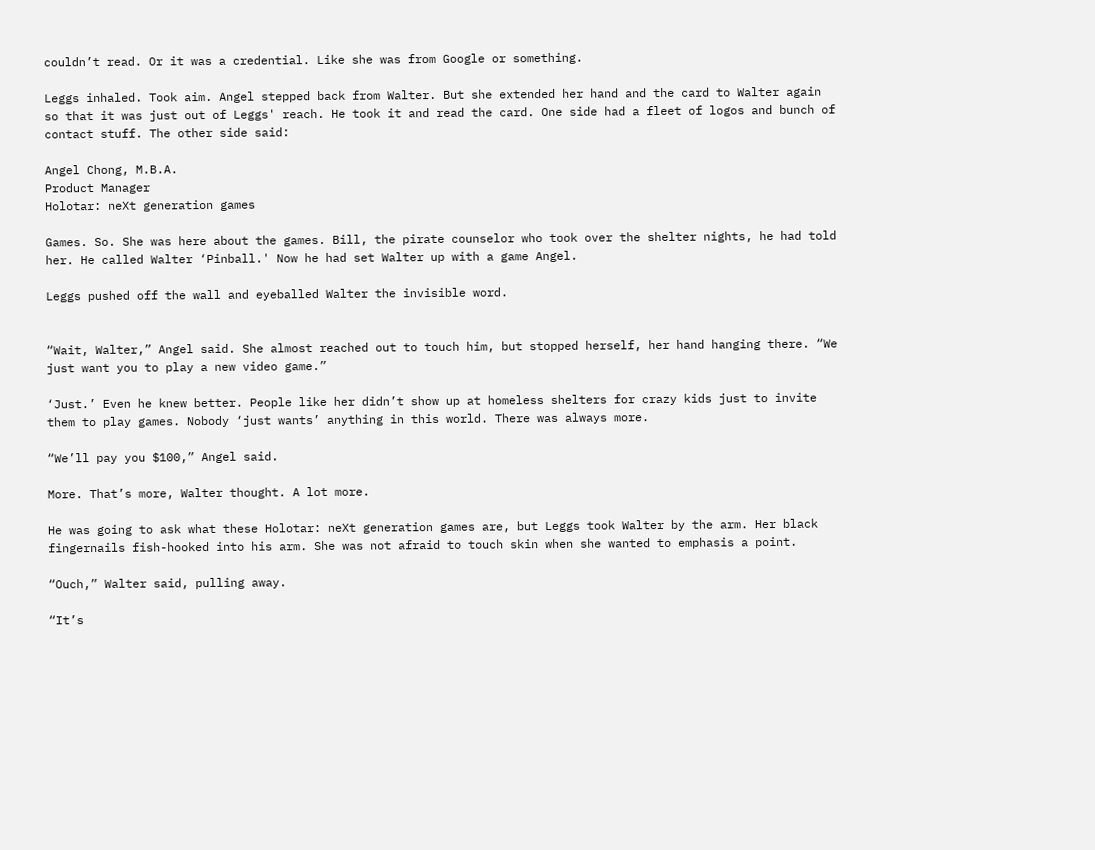couldn’t read. Or it was a credential. Like she was from Google or something.

Leggs inhaled. Took aim. Angel stepped back from Walter. But she extended her hand and the card to Walter again so that it was just out of Leggs' reach. He took it and read the card. One side had a fleet of logos and bunch of contact stuff. The other side said:

Angel Chong, M.B.A.
Product Manager
Holotar: neXt generation games

Games. So. She was here about the games. Bill, the pirate counselor who took over the shelter nights, he had told her. He called Walter ‘Pinball.' Now he had set Walter up with a game Angel.

Leggs pushed off the wall and eyeballed Walter the invisible word.


“Wait, Walter,” Angel said. She almost reached out to touch him, but stopped herself, her hand hanging there. “We just want you to play a new video game.”

‘Just.’ Even he knew better. People like her didn’t show up at homeless shelters for crazy kids just to invite them to play games. Nobody ‘just wants’ anything in this world. There was always more.

“We’ll pay you $100,” Angel said.

More. That’s more, Walter thought. A lot more.

He was going to ask what these Holotar: neXt generation games are, but Leggs took Walter by the arm. Her black fingernails fish-hooked into his arm. She was not afraid to touch skin when she wanted to emphasis a point.

“Ouch,” Walter said, pulling away.

“It’s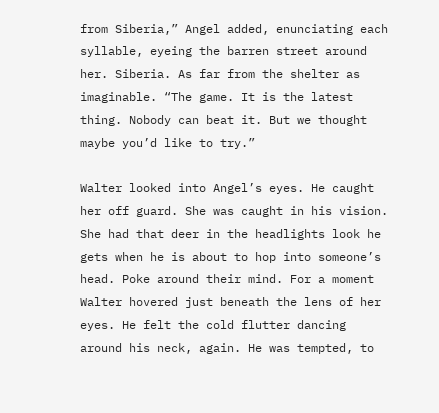from Siberia,” Angel added, enunciating each syllable, eyeing the barren street around her. Siberia. As far from the shelter as imaginable. “The game. It is the latest thing. Nobody can beat it. But we thought maybe you’d like to try.”

Walter looked into Angel’s eyes. He caught her off guard. She was caught in his vision. She had that deer in the headlights look he gets when he is about to hop into someone’s head. Poke around their mind. For a moment Walter hovered just beneath the lens of her eyes. He felt the cold flutter dancing around his neck, again. He was tempted, to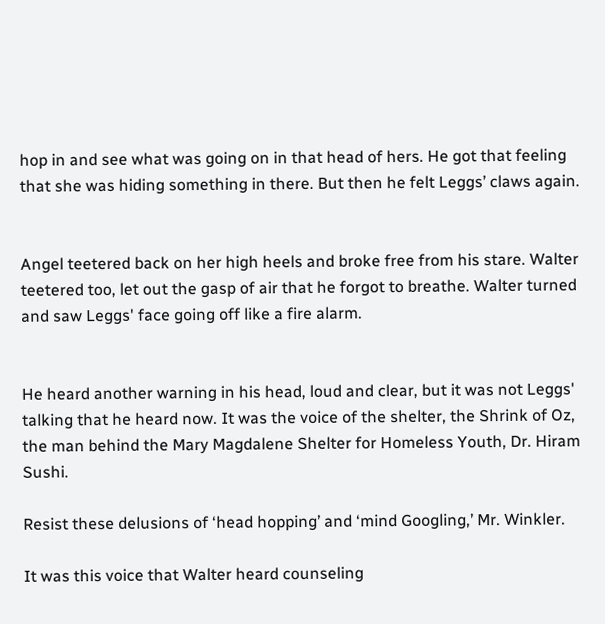hop in and see what was going on in that head of hers. He got that feeling that she was hiding something in there. But then he felt Leggs’ claws again.


Angel teetered back on her high heels and broke free from his stare. Walter teetered too, let out the gasp of air that he forgot to breathe. Walter turned and saw Leggs' face going off like a fire alarm.


He heard another warning in his head, loud and clear, but it was not Leggs' talking that he heard now. It was the voice of the shelter, the Shrink of Oz, the man behind the Mary Magdalene Shelter for Homeless Youth, Dr. Hiram Sushi.

Resist these delusions of ‘head hopping’ and ‘mind Googling,’ Mr. Winkler.

It was this voice that Walter heard counseling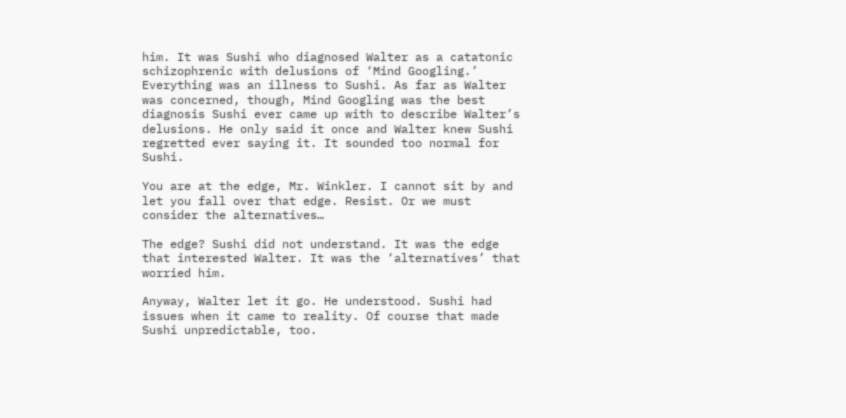him. It was Sushi who diagnosed Walter as a catatonic schizophrenic with delusions of ‘Mind Googling.’ Everything was an illness to Sushi. As far as Walter was concerned, though, Mind Googling was the best diagnosis Sushi ever came up with to describe Walter’s delusions. He only said it once and Walter knew Sushi regretted ever saying it. It sounded too normal for Sushi.

You are at the edge, Mr. Winkler. I cannot sit by and let you fall over that edge. Resist. Or we must consider the alternatives…

The edge? Sushi did not understand. It was the edge that interested Walter. It was the ‘alternatives’ that worried him.

Anyway, Walter let it go. He understood. Sushi had issues when it came to reality. Of course that made Sushi unpredictable, too.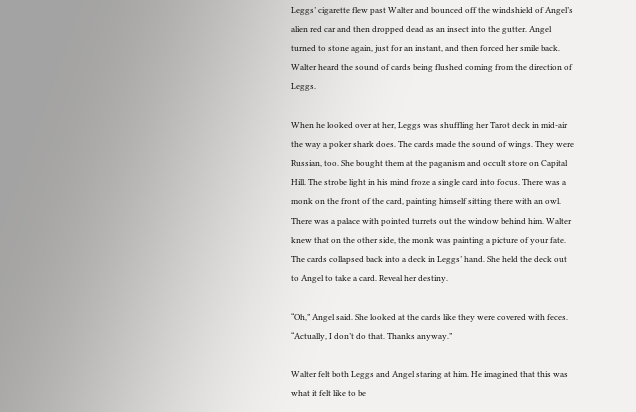Leggs’ cigarette flew past Walter and bounced off the windshield of Angel’s alien red car and then dropped dead as an insect into the gutter. Angel turned to stone again, just for an instant, and then forced her smile back. Walter heard the sound of cards being flushed coming from the direction of Leggs.

When he looked over at her, Leggs was shuffling her Tarot deck in mid-air the way a poker shark does. The cards made the sound of wings. They were Russian, too. She bought them at the paganism and occult store on Capital Hill. The strobe light in his mind froze a single card into focus. There was a monk on the front of the card, painting himself sitting there with an owl. There was a palace with pointed turrets out the window behind him. Walter knew that on the other side, the monk was painting a picture of your fate. The cards collapsed back into a deck in Leggs’ hand. She held the deck out to Angel to take a card. Reveal her destiny.

“Oh,” Angel said. She looked at the cards like they were covered with feces. “Actually, I don’t do that. Thanks anyway.”

Walter felt both Leggs and Angel staring at him. He imagined that this was what it felt like to be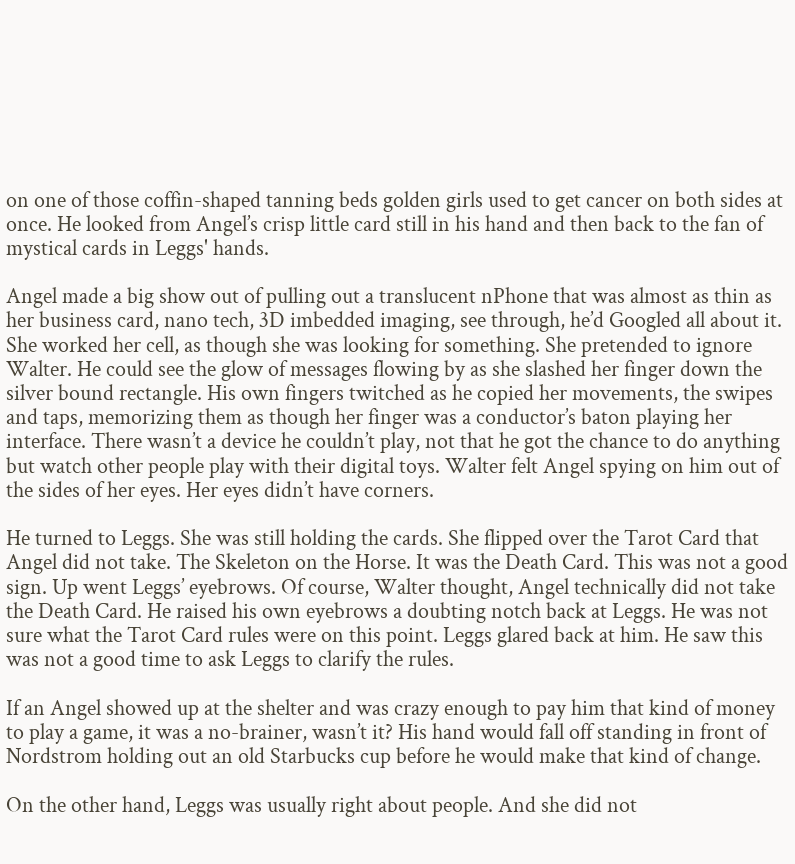on one of those coffin-shaped tanning beds golden girls used to get cancer on both sides at once. He looked from Angel’s crisp little card still in his hand and then back to the fan of mystical cards in Leggs' hands.

Angel made a big show out of pulling out a translucent nPhone that was almost as thin as her business card, nano tech, 3D imbedded imaging, see through, he’d Googled all about it. She worked her cell, as though she was looking for something. She pretended to ignore Walter. He could see the glow of messages flowing by as she slashed her finger down the silver bound rectangle. His own fingers twitched as he copied her movements, the swipes and taps, memorizing them as though her finger was a conductor’s baton playing her interface. There wasn’t a device he couldn’t play, not that he got the chance to do anything but watch other people play with their digital toys. Walter felt Angel spying on him out of the sides of her eyes. Her eyes didn’t have corners.

He turned to Leggs. She was still holding the cards. She flipped over the Tarot Card that Angel did not take. The Skeleton on the Horse. It was the Death Card. This was not a good sign. Up went Leggs’ eyebrows. Of course, Walter thought, Angel technically did not take the Death Card. He raised his own eyebrows a doubting notch back at Leggs. He was not sure what the Tarot Card rules were on this point. Leggs glared back at him. He saw this was not a good time to ask Leggs to clarify the rules.

If an Angel showed up at the shelter and was crazy enough to pay him that kind of money to play a game, it was a no-brainer, wasn’t it? His hand would fall off standing in front of Nordstrom holding out an old Starbucks cup before he would make that kind of change.

On the other hand, Leggs was usually right about people. And she did not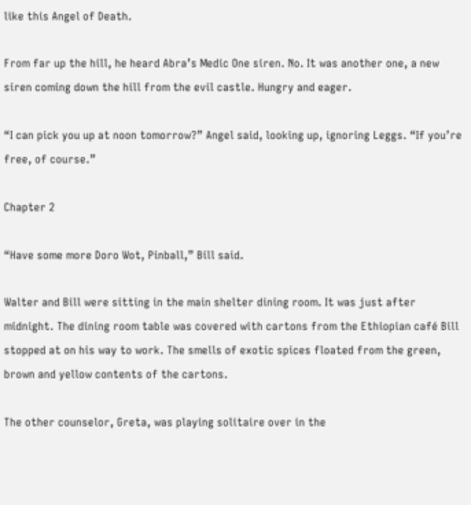like this Angel of Death.

From far up the hill, he heard Abra’s Medic One siren. No. It was another one, a new siren coming down the hill from the evil castle. Hungry and eager.

“I can pick you up at noon tomorrow?” Angel said, looking up, ignoring Leggs. “If you’re free, of course.”

Chapter 2

“Have some more Doro Wot, Pinball,” Bill said.

Walter and Bill were sitting in the main shelter dining room. It was just after midnight. The dining room table was covered with cartons from the Ethiopian café Bill stopped at on his way to work. The smells of exotic spices floated from the green, brown and yellow contents of the cartons.

The other counselor, Greta, was playing solitaire over in the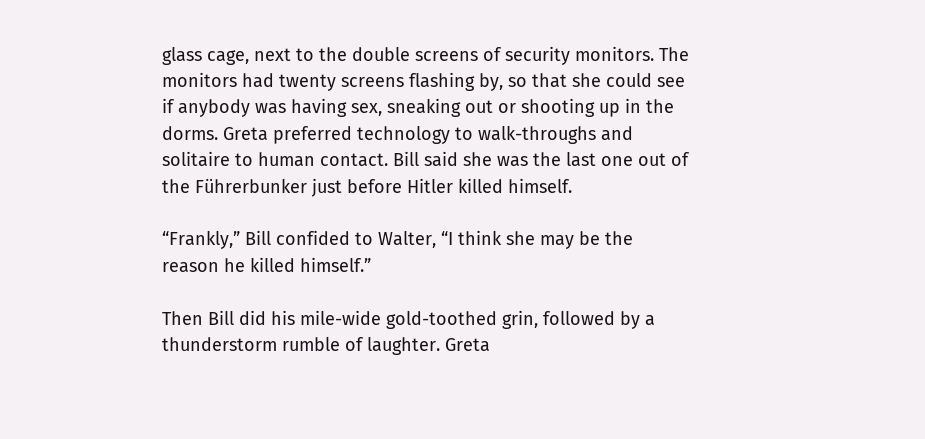glass cage, next to the double screens of security monitors. The monitors had twenty screens flashing by, so that she could see if anybody was having sex, sneaking out or shooting up in the dorms. Greta preferred technology to walk-throughs and solitaire to human contact. Bill said she was the last one out of the Führerbunker just before Hitler killed himself.

“Frankly,” Bill confided to Walter, “I think she may be the reason he killed himself.”

Then Bill did his mile-wide gold-toothed grin, followed by a thunderstorm rumble of laughter. Greta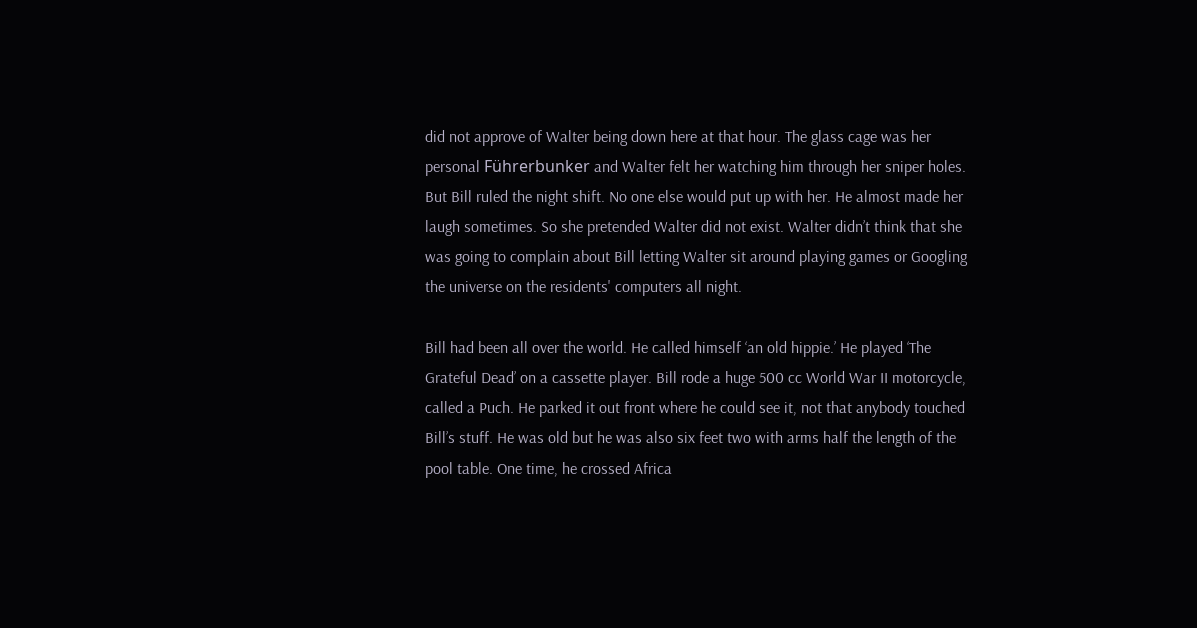did not approve of Walter being down here at that hour. The glass cage was her personal Führerbunker and Walter felt her watching him through her sniper holes. But Bill ruled the night shift. No one else would put up with her. He almost made her laugh sometimes. So she pretended Walter did not exist. Walter didn’t think that she was going to complain about Bill letting Walter sit around playing games or Googling the universe on the residents' computers all night.

Bill had been all over the world. He called himself ‘an old hippie.’ He played ‘The Grateful Dead’ on a cassette player. Bill rode a huge 500 cc World War II motorcycle, called a Puch. He parked it out front where he could see it, not that anybody touched Bill’s stuff. He was old but he was also six feet two with arms half the length of the pool table. One time, he crossed Africa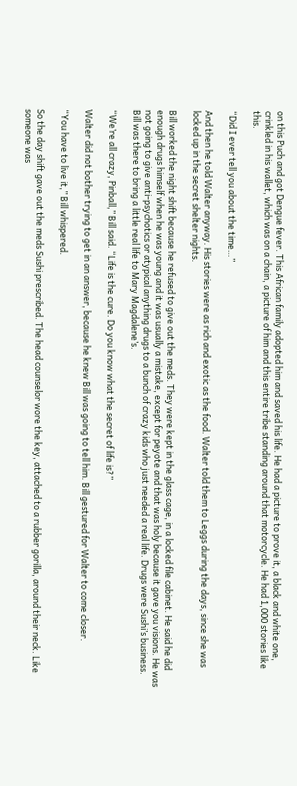on this Puch and got Dengue fever. This African family adopted him and saved his life. He had a picture to prove it, a black and white one, crinkled in his wallet, which was on a chain, a picture of him and this entire tribe standing around that motorcycle. He had 1,000 stories like this.

“Did I ever tell you about the time…”

And then he told Walter anyway. His stories were as rich and exotic as the food. Walter told them to Leggs during the days, since she was locked up in the secret shelter nights.

Bill worked the night shift because he refused to give out the meds. They were kept in the glass cage, in a locked file cabinet. He said he did enough drugs himself when he was young and it was usually a mistake, except for peyote and that was holy because it gave you visions. He was not going to give anti-psychotics or atypical anything drugs to a bunch of crazy kids who just needed a real life. Drugs were Sushi’s business. Bill was there to bring a little real life to Mary Magdalene’s.

“We’re all crazy, Pinball,” Bill said. “Life is the cure. Do you know what the secret of life is?”

Walter did not bother trying to get in an answer, because he knew Bill was going to tell him. Bill gestured for Walter to come closer.

“You have to live it,” Bill whispered.

So the day shift gave out the meds Sushi prescribed. The head counselor wore the key, attached to a rubber gorilla, around their neck. Like someone was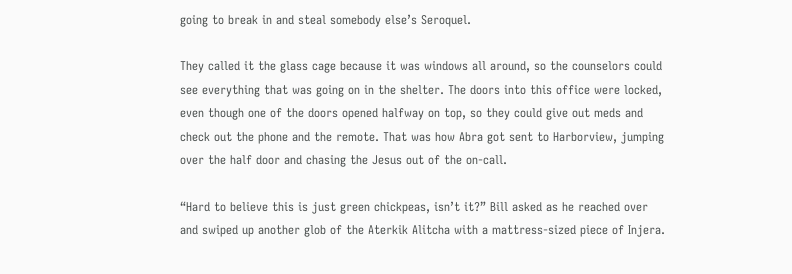going to break in and steal somebody else’s Seroquel.

They called it the glass cage because it was windows all around, so the counselors could see everything that was going on in the shelter. The doors into this office were locked, even though one of the doors opened halfway on top, so they could give out meds and check out the phone and the remote. That was how Abra got sent to Harborview, jumping over the half door and chasing the Jesus out of the on-call.

“Hard to believe this is just green chickpeas, isn’t it?” Bill asked as he reached over and swiped up another glob of the Aterkik Alitcha with a mattress-sized piece of Injera.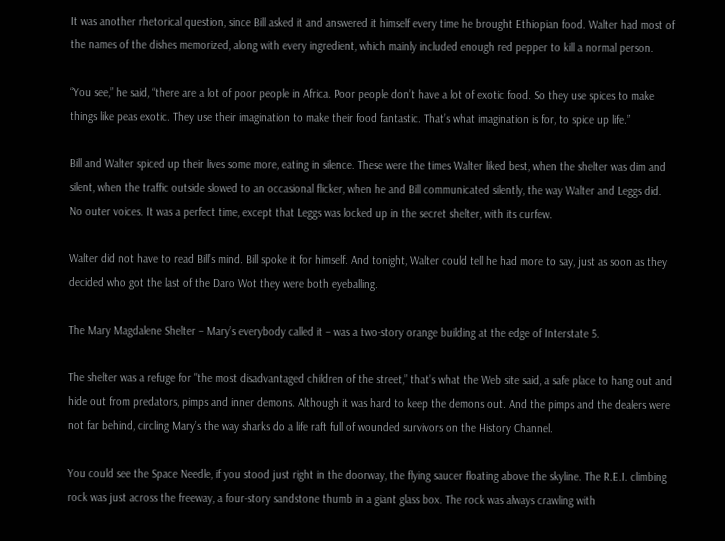It was another rhetorical question, since Bill asked it and answered it himself every time he brought Ethiopian food. Walter had most of the names of the dishes memorized, along with every ingredient, which mainly included enough red pepper to kill a normal person.

“You see,” he said, “there are a lot of poor people in Africa. Poor people don’t have a lot of exotic food. So they use spices to make things like peas exotic. They use their imagination to make their food fantastic. That’s what imagination is for, to spice up life.”

Bill and Walter spiced up their lives some more, eating in silence. These were the times Walter liked best, when the shelter was dim and silent, when the traffic outside slowed to an occasional flicker, when he and Bill communicated silently, the way Walter and Leggs did. No outer voices. It was a perfect time, except that Leggs was locked up in the secret shelter, with its curfew.

Walter did not have to read Bill’s mind. Bill spoke it for himself. And tonight, Walter could tell he had more to say, just as soon as they decided who got the last of the Daro Wot they were both eyeballing.

The Mary Magdalene Shelter – Mary’s everybody called it – was a two-story orange building at the edge of Interstate 5.

The shelter was a refuge for "the most disadvantaged children of the street,” that’s what the Web site said, a safe place to hang out and hide out from predators, pimps and inner demons. Although it was hard to keep the demons out. And the pimps and the dealers were not far behind, circling Mary’s the way sharks do a life raft full of wounded survivors on the History Channel.

You could see the Space Needle, if you stood just right in the doorway, the flying saucer floating above the skyline. The R.E.I. climbing rock was just across the freeway, a four-story sandstone thumb in a giant glass box. The rock was always crawling with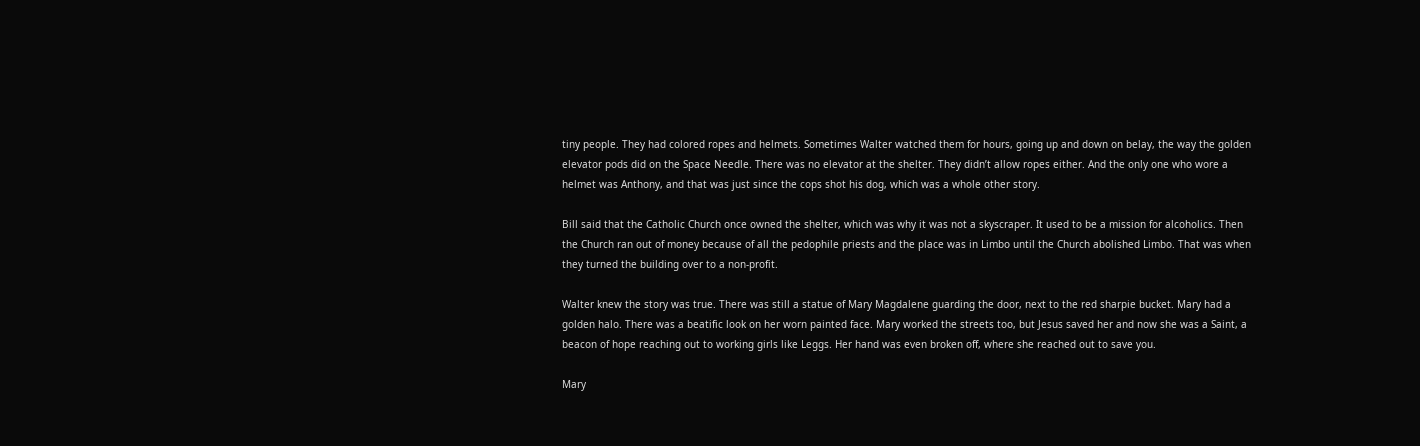tiny people. They had colored ropes and helmets. Sometimes Walter watched them for hours, going up and down on belay, the way the golden elevator pods did on the Space Needle. There was no elevator at the shelter. They didn’t allow ropes either. And the only one who wore a helmet was Anthony, and that was just since the cops shot his dog, which was a whole other story.

Bill said that the Catholic Church once owned the shelter, which was why it was not a skyscraper. It used to be a mission for alcoholics. Then the Church ran out of money because of all the pedophile priests and the place was in Limbo until the Church abolished Limbo. That was when they turned the building over to a non-profit.

Walter knew the story was true. There was still a statue of Mary Magdalene guarding the door, next to the red sharpie bucket. Mary had a golden halo. There was a beatific look on her worn painted face. Mary worked the streets too, but Jesus saved her and now she was a Saint, a beacon of hope reaching out to working girls like Leggs. Her hand was even broken off, where she reached out to save you.

Mary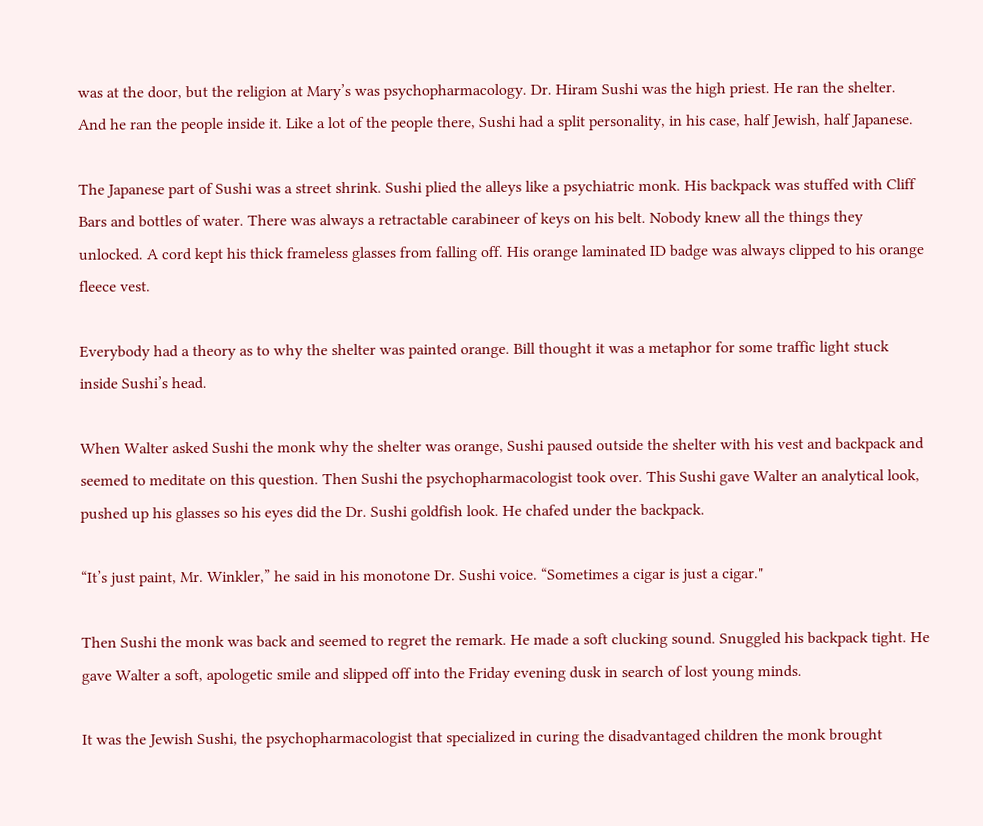was at the door, but the religion at Mary’s was psychopharmacology. Dr. Hiram Sushi was the high priest. He ran the shelter. And he ran the people inside it. Like a lot of the people there, Sushi had a split personality, in his case, half Jewish, half Japanese.

The Japanese part of Sushi was a street shrink. Sushi plied the alleys like a psychiatric monk. His backpack was stuffed with Cliff Bars and bottles of water. There was always a retractable carabineer of keys on his belt. Nobody knew all the things they unlocked. A cord kept his thick frameless glasses from falling off. His orange laminated ID badge was always clipped to his orange fleece vest.

Everybody had a theory as to why the shelter was painted orange. Bill thought it was a metaphor for some traffic light stuck inside Sushi’s head.

When Walter asked Sushi the monk why the shelter was orange, Sushi paused outside the shelter with his vest and backpack and seemed to meditate on this question. Then Sushi the psychopharmacologist took over. This Sushi gave Walter an analytical look, pushed up his glasses so his eyes did the Dr. Sushi goldfish look. He chafed under the backpack.

“It’s just paint, Mr. Winkler,” he said in his monotone Dr. Sushi voice. “Sometimes a cigar is just a cigar."

Then Sushi the monk was back and seemed to regret the remark. He made a soft clucking sound. Snuggled his backpack tight. He gave Walter a soft, apologetic smile and slipped off into the Friday evening dusk in search of lost young minds.

It was the Jewish Sushi, the psychopharmacologist that specialized in curing the disadvantaged children the monk brought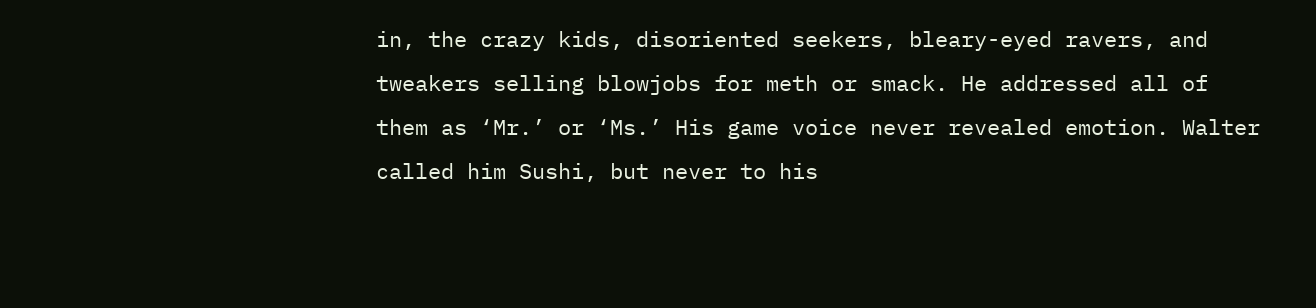in, the crazy kids, disoriented seekers, bleary-eyed ravers, and tweakers selling blowjobs for meth or smack. He addressed all of them as ‘Mr.’ or ‘Ms.’ His game voice never revealed emotion. Walter called him Sushi, but never to his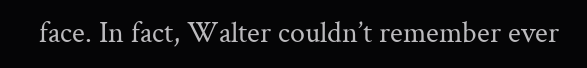face. In fact, Walter couldn’t remember ever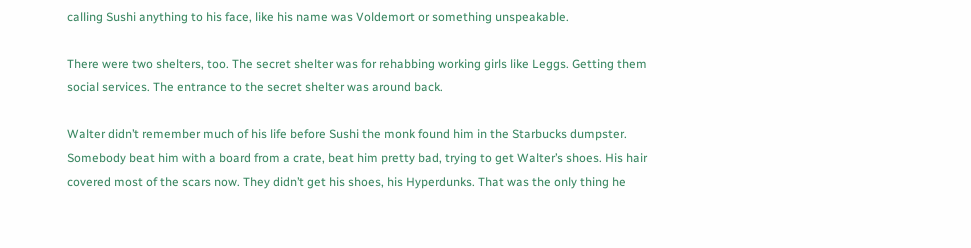calling Sushi anything to his face, like his name was Voldemort or something unspeakable.

There were two shelters, too. The secret shelter was for rehabbing working girls like Leggs. Getting them social services. The entrance to the secret shelter was around back.

Walter didn’t remember much of his life before Sushi the monk found him in the Starbucks dumpster. Somebody beat him with a board from a crate, beat him pretty bad, trying to get Walter’s shoes. His hair covered most of the scars now. They didn’t get his shoes, his Hyperdunks. That was the only thing he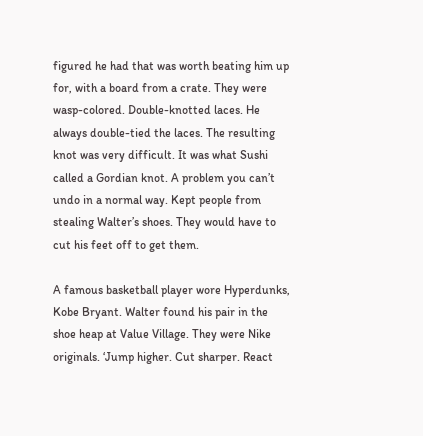figured he had that was worth beating him up for, with a board from a crate. They were wasp-colored. Double-knotted laces. He always double-tied the laces. The resulting knot was very difficult. It was what Sushi called a Gordian knot. A problem you can’t undo in a normal way. Kept people from stealing Walter’s shoes. They would have to cut his feet off to get them.

A famous basketball player wore Hyperdunks, Kobe Bryant. Walter found his pair in the shoe heap at Value Village. They were Nike originals. ‘Jump higher. Cut sharper. React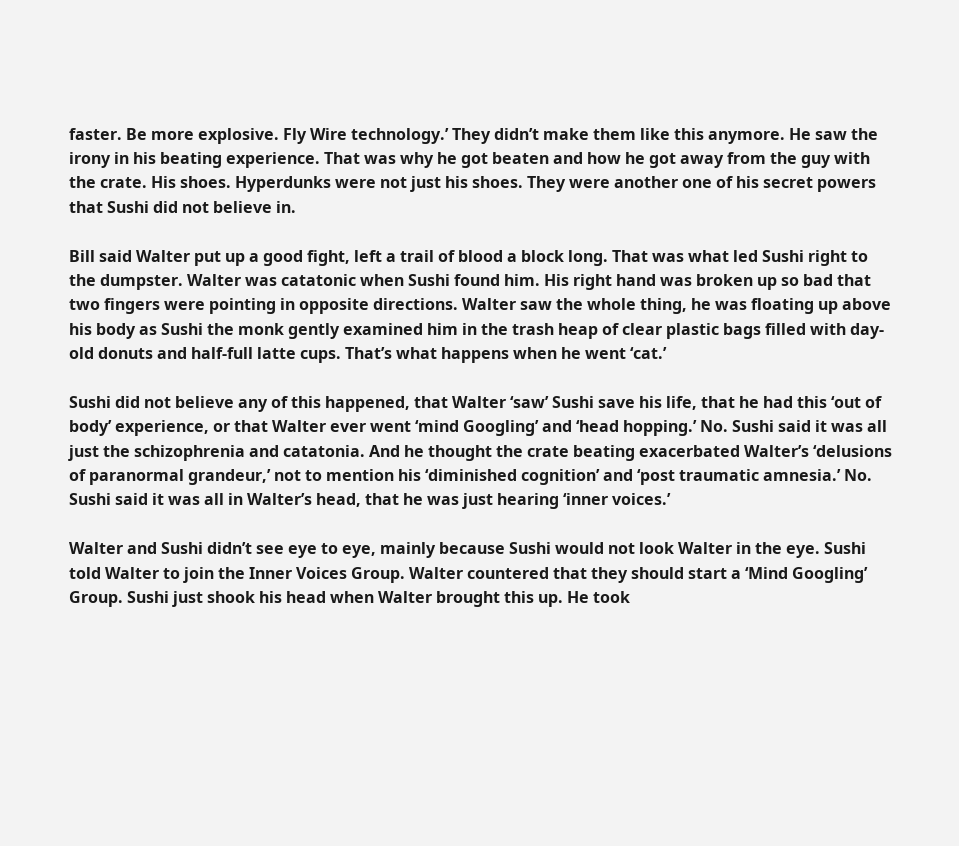faster. Be more explosive. Fly Wire technology.’ They didn’t make them like this anymore. He saw the irony in his beating experience. That was why he got beaten and how he got away from the guy with the crate. His shoes. Hyperdunks were not just his shoes. They were another one of his secret powers that Sushi did not believe in.

Bill said Walter put up a good fight, left a trail of blood a block long. That was what led Sushi right to the dumpster. Walter was catatonic when Sushi found him. His right hand was broken up so bad that two fingers were pointing in opposite directions. Walter saw the whole thing, he was floating up above his body as Sushi the monk gently examined him in the trash heap of clear plastic bags filled with day-old donuts and half-full latte cups. That’s what happens when he went ‘cat.’

Sushi did not believe any of this happened, that Walter ‘saw’ Sushi save his life, that he had this ‘out of body’ experience, or that Walter ever went ‘mind Googling’ and ‘head hopping.’ No. Sushi said it was all just the schizophrenia and catatonia. And he thought the crate beating exacerbated Walter’s ‘delusions of paranormal grandeur,’ not to mention his ‘diminished cognition’ and ‘post traumatic amnesia.’ No. Sushi said it was all in Walter’s head, that he was just hearing ‘inner voices.’

Walter and Sushi didn’t see eye to eye, mainly because Sushi would not look Walter in the eye. Sushi told Walter to join the Inner Voices Group. Walter countered that they should start a ‘Mind Googling’ Group. Sushi just shook his head when Walter brought this up. He took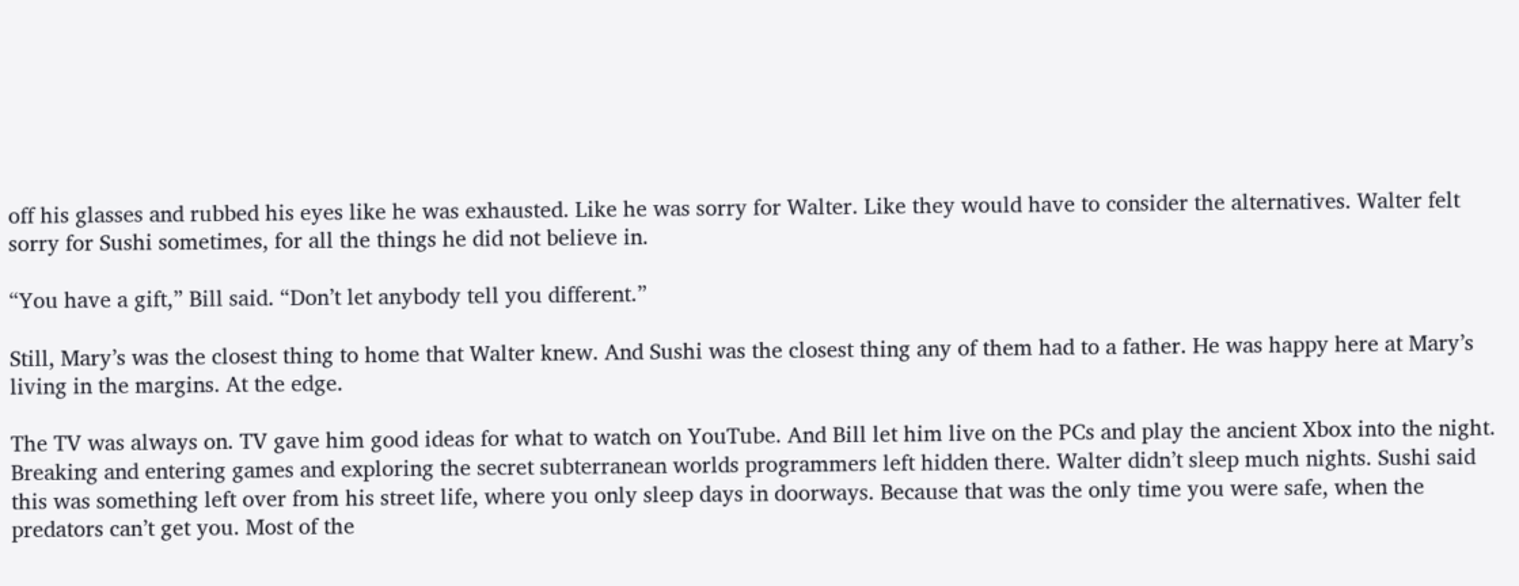off his glasses and rubbed his eyes like he was exhausted. Like he was sorry for Walter. Like they would have to consider the alternatives. Walter felt sorry for Sushi sometimes, for all the things he did not believe in.

“You have a gift,” Bill said. “Don’t let anybody tell you different.”

Still, Mary’s was the closest thing to home that Walter knew. And Sushi was the closest thing any of them had to a father. He was happy here at Mary’s living in the margins. At the edge.

The TV was always on. TV gave him good ideas for what to watch on YouTube. And Bill let him live on the PCs and play the ancient Xbox into the night. Breaking and entering games and exploring the secret subterranean worlds programmers left hidden there. Walter didn’t sleep much nights. Sushi said this was something left over from his street life, where you only sleep days in doorways. Because that was the only time you were safe, when the predators can’t get you. Most of the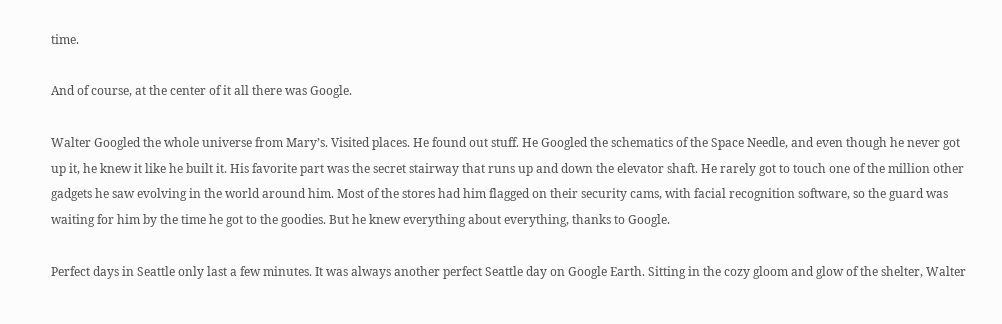time.

And of course, at the center of it all there was Google.

Walter Googled the whole universe from Mary’s. Visited places. He found out stuff. He Googled the schematics of the Space Needle, and even though he never got up it, he knew it like he built it. His favorite part was the secret stairway that runs up and down the elevator shaft. He rarely got to touch one of the million other gadgets he saw evolving in the world around him. Most of the stores had him flagged on their security cams, with facial recognition software, so the guard was waiting for him by the time he got to the goodies. But he knew everything about everything, thanks to Google.

Perfect days in Seattle only last a few minutes. It was always another perfect Seattle day on Google Earth. Sitting in the cozy gloom and glow of the shelter, Walter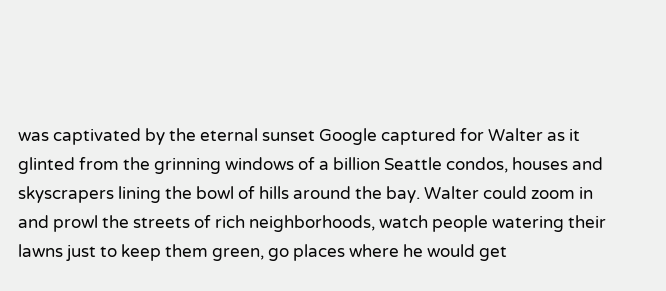was captivated by the eternal sunset Google captured for Walter as it glinted from the grinning windows of a billion Seattle condos, houses and skyscrapers lining the bowl of hills around the bay. Walter could zoom in and prowl the streets of rich neighborhoods, watch people watering their lawns just to keep them green, go places where he would get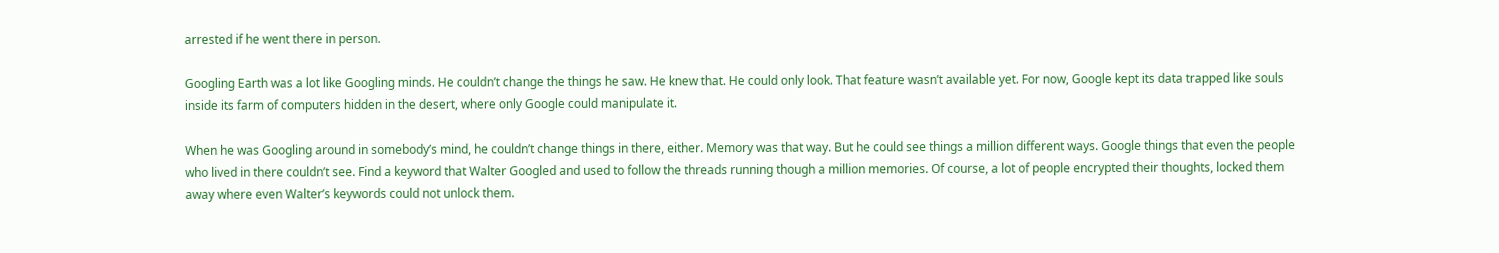arrested if he went there in person.

Googling Earth was a lot like Googling minds. He couldn’t change the things he saw. He knew that. He could only look. That feature wasn’t available yet. For now, Google kept its data trapped like souls inside its farm of computers hidden in the desert, where only Google could manipulate it.

When he was Googling around in somebody’s mind, he couldn’t change things in there, either. Memory was that way. But he could see things a million different ways. Google things that even the people who lived in there couldn’t see. Find a keyword that Walter Googled and used to follow the threads running though a million memories. Of course, a lot of people encrypted their thoughts, locked them away where even Walter’s keywords could not unlock them.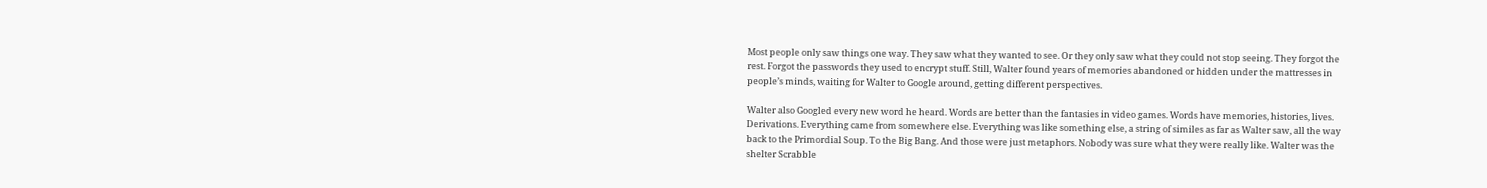Most people only saw things one way. They saw what they wanted to see. Or they only saw what they could not stop seeing. They forgot the rest. Forgot the passwords they used to encrypt stuff. Still, Walter found years of memories abandoned or hidden under the mattresses in people’s minds, waiting for Walter to Google around, getting different perspectives.

Walter also Googled every new word he heard. Words are better than the fantasies in video games. Words have memories, histories, lives. Derivations. Everything came from somewhere else. Everything was like something else, a string of similes as far as Walter saw, all the way back to the Primordial Soup. To the Big Bang. And those were just metaphors. Nobody was sure what they were really like. Walter was the shelter Scrabble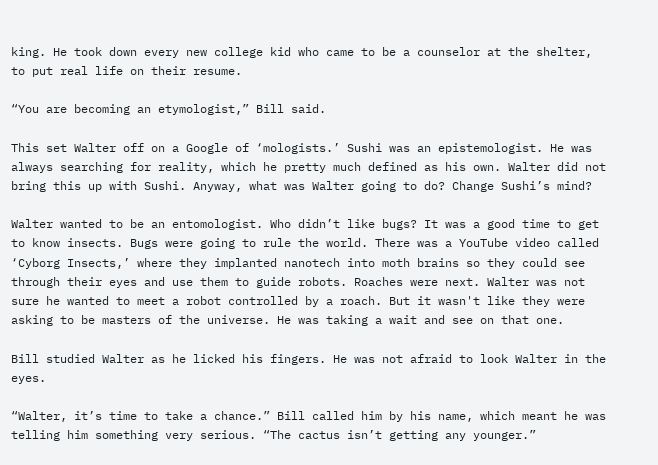king. He took down every new college kid who came to be a counselor at the shelter, to put real life on their resume.

“You are becoming an etymologist,” Bill said.

This set Walter off on a Google of ‘mologists.’ Sushi was an epistemologist. He was always searching for reality, which he pretty much defined as his own. Walter did not bring this up with Sushi. Anyway, what was Walter going to do? Change Sushi’s mind?

Walter wanted to be an entomologist. Who didn’t like bugs? It was a good time to get to know insects. Bugs were going to rule the world. There was a YouTube video called ‘Cyborg Insects,’ where they implanted nanotech into moth brains so they could see through their eyes and use them to guide robots. Roaches were next. Walter was not sure he wanted to meet a robot controlled by a roach. But it wasn't like they were asking to be masters of the universe. He was taking a wait and see on that one.

Bill studied Walter as he licked his fingers. He was not afraid to look Walter in the eyes.

“Walter, it’s time to take a chance.” Bill called him by his name, which meant he was telling him something very serious. “The cactus isn’t getting any younger.”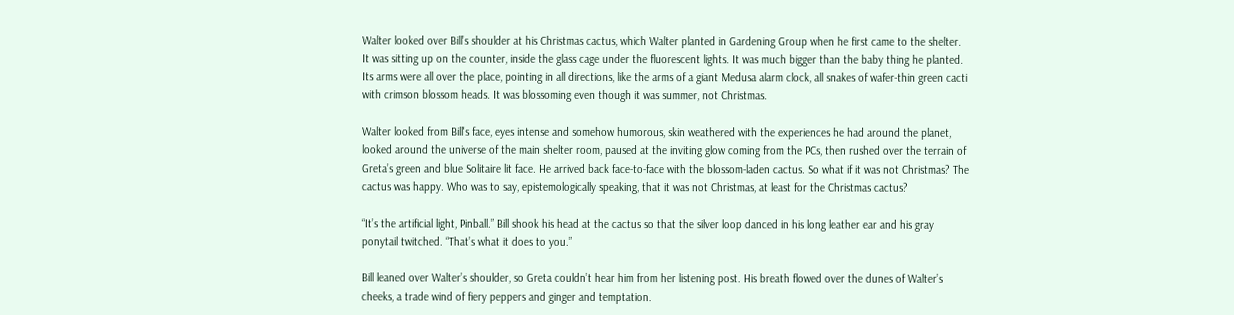Walter looked over Bill’s shoulder at his Christmas cactus, which Walter planted in Gardening Group when he first came to the shelter. It was sitting up on the counter, inside the glass cage under the fluorescent lights. It was much bigger than the baby thing he planted. Its arms were all over the place, pointing in all directions, like the arms of a giant Medusa alarm clock, all snakes of wafer-thin green cacti with crimson blossom heads. It was blossoming even though it was summer, not Christmas.

Walter looked from Bill's face, eyes intense and somehow humorous, skin weathered with the experiences he had around the planet, looked around the universe of the main shelter room, paused at the inviting glow coming from the PCs, then rushed over the terrain of Greta’s green and blue Solitaire lit face. He arrived back face-to-face with the blossom-laden cactus. So what if it was not Christmas? The cactus was happy. Who was to say, epistemologically speaking, that it was not Christmas, at least for the Christmas cactus?

“It’s the artificial light, Pinball.” Bill shook his head at the cactus so that the silver loop danced in his long leather ear and his gray ponytail twitched. “That’s what it does to you.”

Bill leaned over Walter’s shoulder, so Greta couldn’t hear him from her listening post. His breath flowed over the dunes of Walter’s cheeks, a trade wind of fiery peppers and ginger and temptation.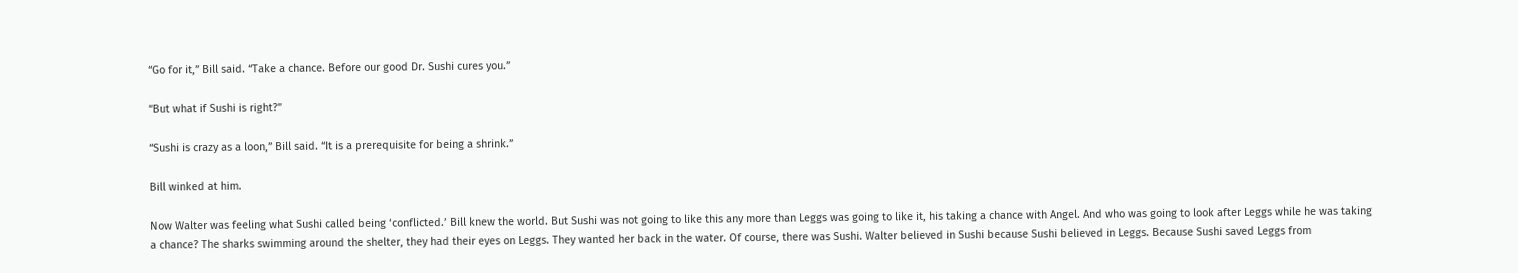“Go for it,” Bill said. “Take a chance. Before our good Dr. Sushi cures you.”

“But what if Sushi is right?”

“Sushi is crazy as a loon,” Bill said. “It is a prerequisite for being a shrink.”

Bill winked at him.

Now Walter was feeling what Sushi called being ‘conflicted.’ Bill knew the world. But Sushi was not going to like this any more than Leggs was going to like it, his taking a chance with Angel. And who was going to look after Leggs while he was taking a chance? The sharks swimming around the shelter, they had their eyes on Leggs. They wanted her back in the water. Of course, there was Sushi. Walter believed in Sushi because Sushi believed in Leggs. Because Sushi saved Leggs from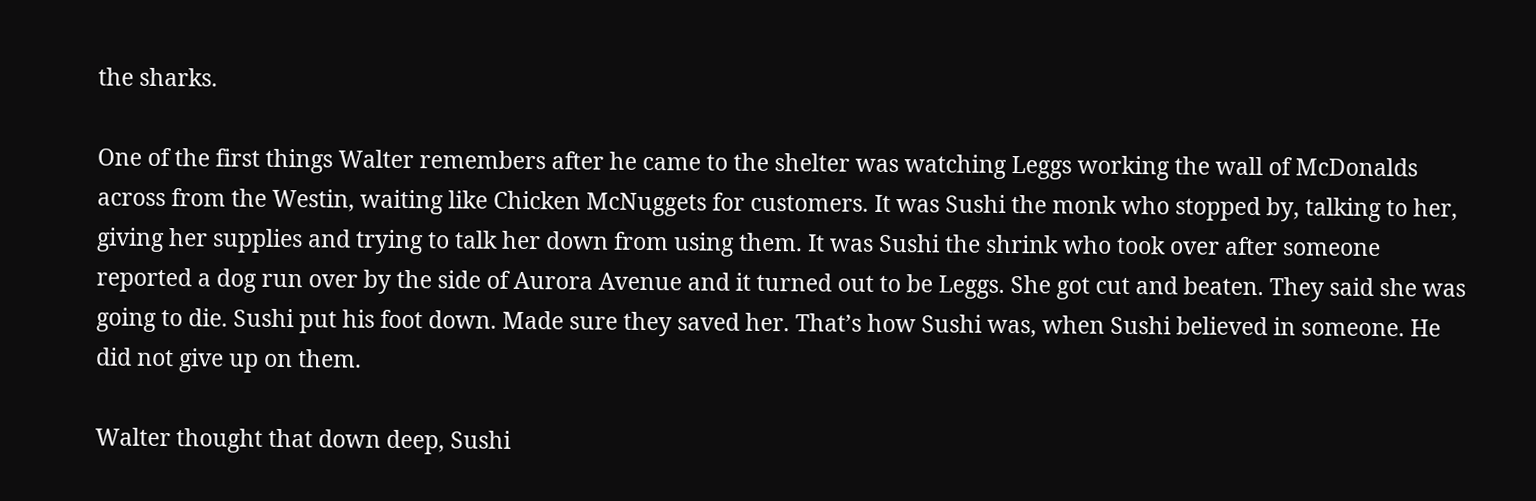the sharks.

One of the first things Walter remembers after he came to the shelter was watching Leggs working the wall of McDonalds across from the Westin, waiting like Chicken McNuggets for customers. It was Sushi the monk who stopped by, talking to her, giving her supplies and trying to talk her down from using them. It was Sushi the shrink who took over after someone reported a dog run over by the side of Aurora Avenue and it turned out to be Leggs. She got cut and beaten. They said she was going to die. Sushi put his foot down. Made sure they saved her. That’s how Sushi was, when Sushi believed in someone. He did not give up on them.

Walter thought that down deep, Sushi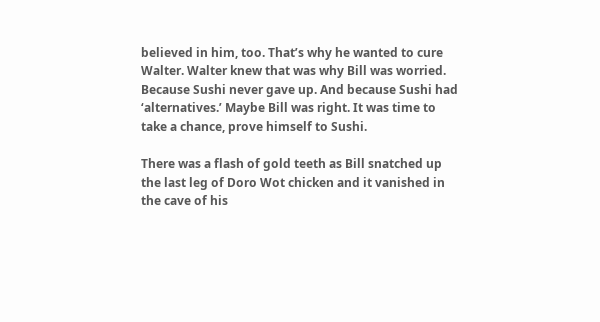believed in him, too. That’s why he wanted to cure Walter. Walter knew that was why Bill was worried. Because Sushi never gave up. And because Sushi had ‘alternatives.’ Maybe Bill was right. It was time to take a chance, prove himself to Sushi.

There was a flash of gold teeth as Bill snatched up the last leg of Doro Wot chicken and it vanished in the cave of his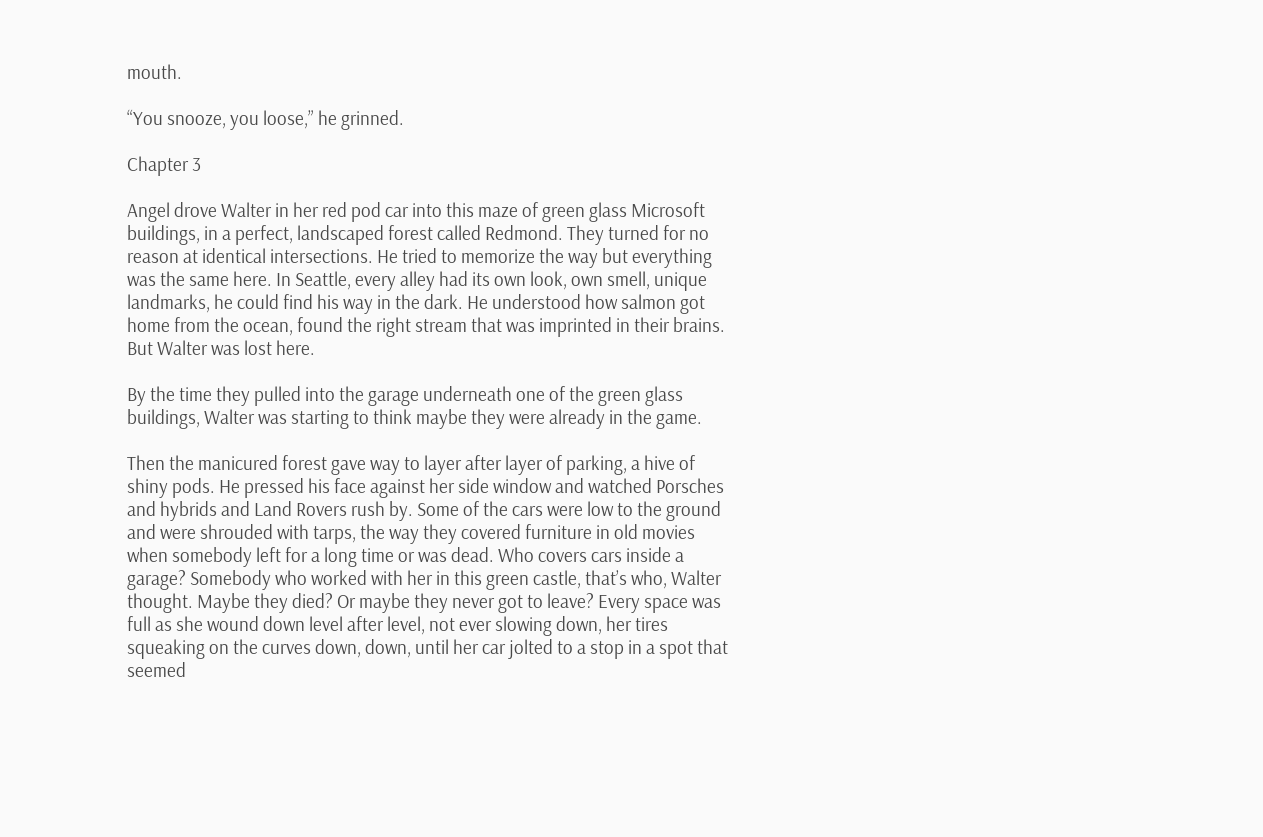mouth.

“You snooze, you loose,” he grinned.

Chapter 3

Angel drove Walter in her red pod car into this maze of green glass Microsoft buildings, in a perfect, landscaped forest called Redmond. They turned for no reason at identical intersections. He tried to memorize the way but everything was the same here. In Seattle, every alley had its own look, own smell, unique landmarks, he could find his way in the dark. He understood how salmon got home from the ocean, found the right stream that was imprinted in their brains. But Walter was lost here.

By the time they pulled into the garage underneath one of the green glass buildings, Walter was starting to think maybe they were already in the game.

Then the manicured forest gave way to layer after layer of parking, a hive of shiny pods. He pressed his face against her side window and watched Porsches and hybrids and Land Rovers rush by. Some of the cars were low to the ground and were shrouded with tarps, the way they covered furniture in old movies when somebody left for a long time or was dead. Who covers cars inside a garage? Somebody who worked with her in this green castle, that’s who, Walter thought. Maybe they died? Or maybe they never got to leave? Every space was full as she wound down level after level, not ever slowing down, her tires squeaking on the curves down, down, until her car jolted to a stop in a spot that seemed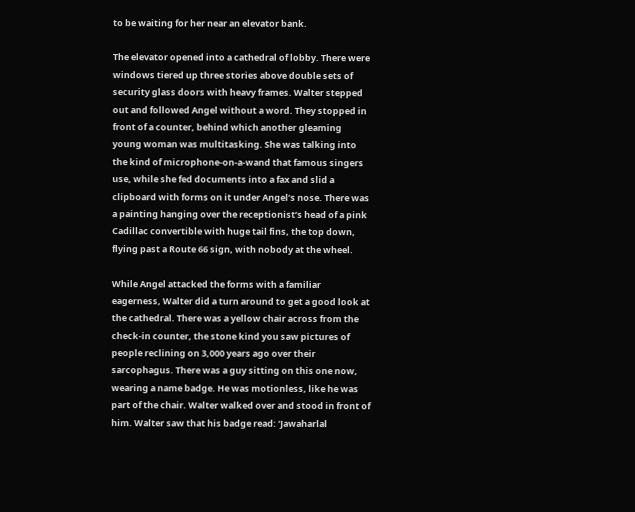to be waiting for her near an elevator bank.

The elevator opened into a cathedral of lobby. There were windows tiered up three stories above double sets of security glass doors with heavy frames. Walter stepped out and followed Angel without a word. They stopped in front of a counter, behind which another gleaming young woman was multitasking. She was talking into the kind of microphone-on-a-wand that famous singers use, while she fed documents into a fax and slid a clipboard with forms on it under Angel’s nose. There was a painting hanging over the receptionist’s head of a pink Cadillac convertible with huge tail fins, the top down, flying past a Route 66 sign, with nobody at the wheel.

While Angel attacked the forms with a familiar eagerness, Walter did a turn around to get a good look at the cathedral. There was a yellow chair across from the check-in counter, the stone kind you saw pictures of people reclining on 3,000 years ago over their sarcophagus. There was a guy sitting on this one now, wearing a name badge. He was motionless, like he was part of the chair. Walter walked over and stood in front of him. Walter saw that his badge read: ‘Jawaharlal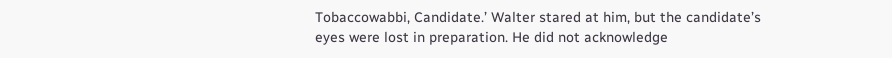Tobaccowabbi, Candidate.’ Walter stared at him, but the candidate’s eyes were lost in preparation. He did not acknowledge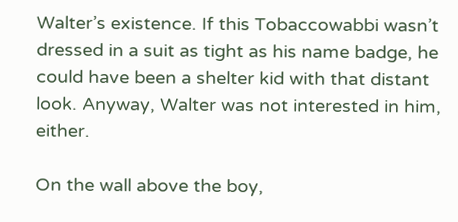Walter’s existence. If this Tobaccowabbi wasn’t dressed in a suit as tight as his name badge, he could have been a shelter kid with that distant look. Anyway, Walter was not interested in him, either.

On the wall above the boy,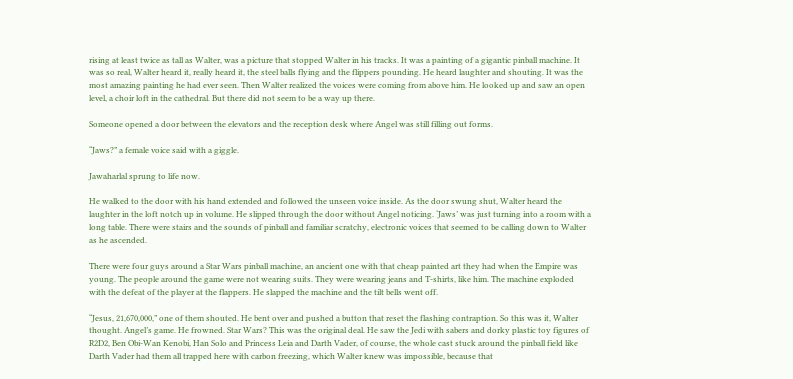rising at least twice as tall as Walter, was a picture that stopped Walter in his tracks. It was a painting of a gigantic pinball machine. It was so real, Walter heard it, really heard it, the steel balls flying and the flippers pounding. He heard laughter and shouting. It was the most amazing painting he had ever seen. Then Walter realized the voices were coming from above him. He looked up and saw an open level, a choir loft in the cathedral. But there did not seem to be a way up there.

Someone opened a door between the elevators and the reception desk where Angel was still filling out forms.

“Jaws?” a female voice said with a giggle.

Jawaharlal sprung to life now.

He walked to the door with his hand extended and followed the unseen voice inside. As the door swung shut, Walter heard the laughter in the loft notch up in volume. He slipped through the door without Angel noticing. ‘Jaws’ was just turning into a room with a long table. There were stairs and the sounds of pinball and familiar scratchy, electronic voices that seemed to be calling down to Walter as he ascended.

There were four guys around a Star Wars pinball machine, an ancient one with that cheap painted art they had when the Empire was young. The people around the game were not wearing suits. They were wearing jeans and T-shirts, like him. The machine exploded with the defeat of the player at the flappers. He slapped the machine and the tilt bells went off.

“Jesus, 21,670,000,” one of them shouted. He bent over and pushed a button that reset the flashing contraption. So this was it, Walter thought. Angel’s game. He frowned. Star Wars? This was the original deal. He saw the Jedi with sabers and dorky plastic toy figures of R2D2, Ben Obi-Wan Kenobi, Han Solo and Princess Leia and Darth Vader, of course, the whole cast stuck around the pinball field like Darth Vader had them all trapped here with carbon freezing, which Walter knew was impossible, because that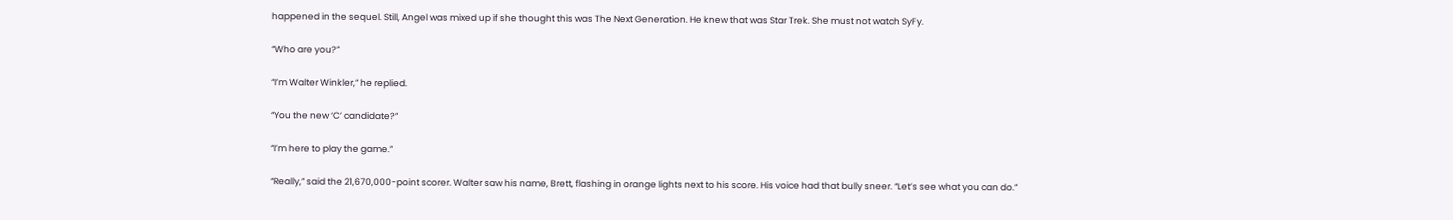happened in the sequel. Still, Angel was mixed up if she thought this was The Next Generation. He knew that was Star Trek. She must not watch SyFy.

“Who are you?”

“I’m Walter Winkler,” he replied.

“You the new ‘C’ candidate?”

“I’m here to play the game.”

“Really,” said the 21,670,000-point scorer. Walter saw his name, Brett, flashing in orange lights next to his score. His voice had that bully sneer. “Let’s see what you can do.”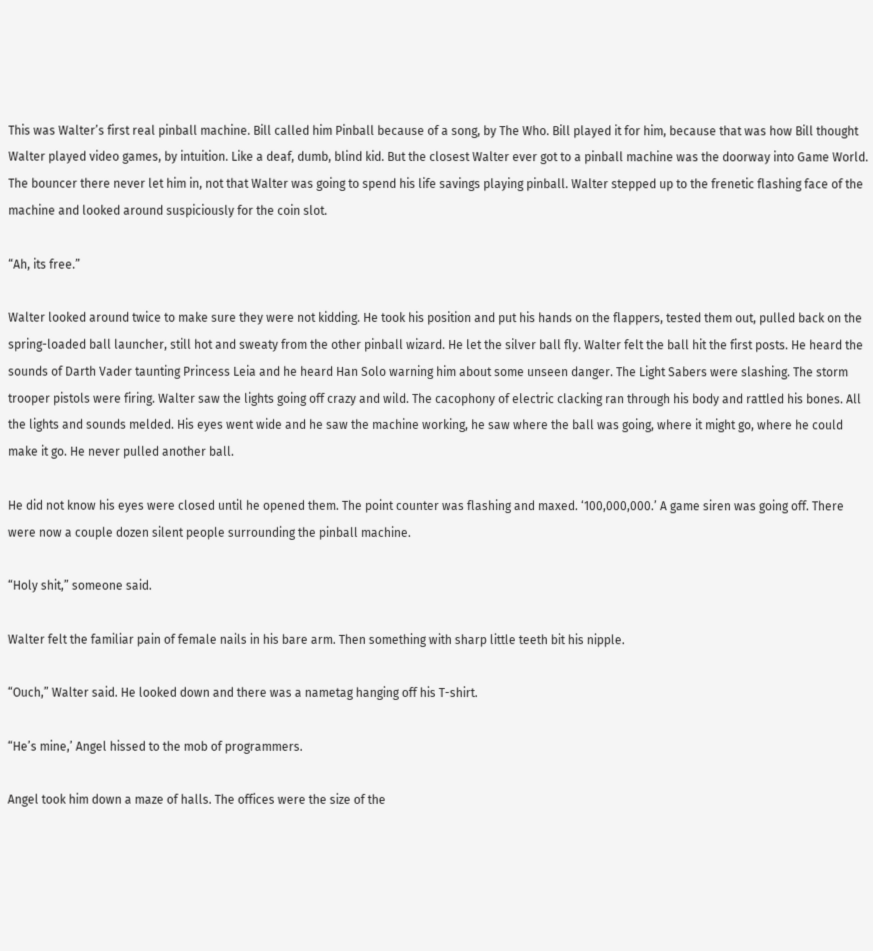This was Walter’s first real pinball machine. Bill called him Pinball because of a song, by The Who. Bill played it for him, because that was how Bill thought Walter played video games, by intuition. Like a deaf, dumb, blind kid. But the closest Walter ever got to a pinball machine was the doorway into Game World. The bouncer there never let him in, not that Walter was going to spend his life savings playing pinball. Walter stepped up to the frenetic flashing face of the machine and looked around suspiciously for the coin slot.

“Ah, its free.”

Walter looked around twice to make sure they were not kidding. He took his position and put his hands on the flappers, tested them out, pulled back on the spring-loaded ball launcher, still hot and sweaty from the other pinball wizard. He let the silver ball fly. Walter felt the ball hit the first posts. He heard the sounds of Darth Vader taunting Princess Leia and he heard Han Solo warning him about some unseen danger. The Light Sabers were slashing. The storm trooper pistols were firing. Walter saw the lights going off crazy and wild. The cacophony of electric clacking ran through his body and rattled his bones. All the lights and sounds melded. His eyes went wide and he saw the machine working, he saw where the ball was going, where it might go, where he could make it go. He never pulled another ball.

He did not know his eyes were closed until he opened them. The point counter was flashing and maxed. ‘100,000,000.’ A game siren was going off. There were now a couple dozen silent people surrounding the pinball machine.

“Holy shit,” someone said.

Walter felt the familiar pain of female nails in his bare arm. Then something with sharp little teeth bit his nipple.

“Ouch,” Walter said. He looked down and there was a nametag hanging off his T-shirt.

“He’s mine,’ Angel hissed to the mob of programmers.

Angel took him down a maze of halls. The offices were the size of the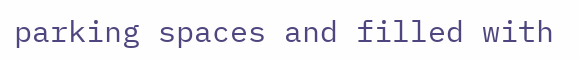parking spaces and filled with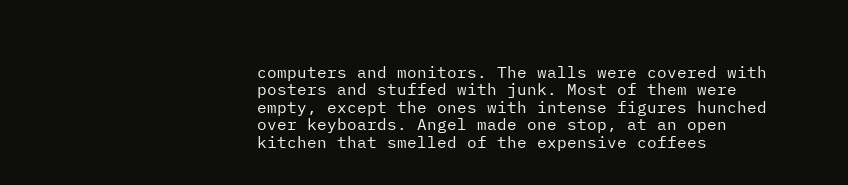computers and monitors. The walls were covered with posters and stuffed with junk. Most of them were empty, except the ones with intense figures hunched over keyboards. Angel made one stop, at an open kitchen that smelled of the expensive coffees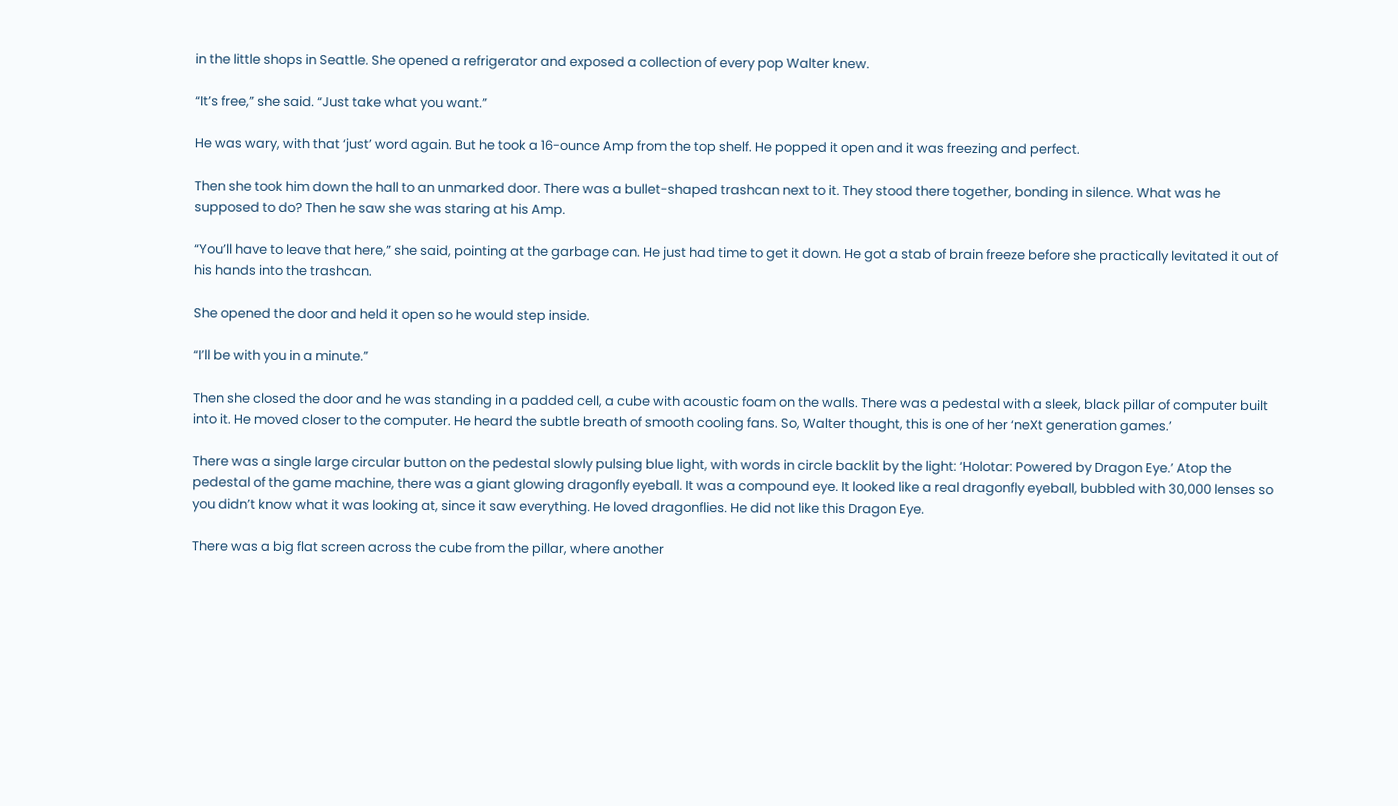in the little shops in Seattle. She opened a refrigerator and exposed a collection of every pop Walter knew.

“It’s free,” she said. “Just take what you want.”

He was wary, with that ‘just’ word again. But he took a 16-ounce Amp from the top shelf. He popped it open and it was freezing and perfect.

Then she took him down the hall to an unmarked door. There was a bullet-shaped trashcan next to it. They stood there together, bonding in silence. What was he supposed to do? Then he saw she was staring at his Amp.

“You’ll have to leave that here,” she said, pointing at the garbage can. He just had time to get it down. He got a stab of brain freeze before she practically levitated it out of his hands into the trashcan.

She opened the door and held it open so he would step inside.

“I’ll be with you in a minute.”

Then she closed the door and he was standing in a padded cell, a cube with acoustic foam on the walls. There was a pedestal with a sleek, black pillar of computer built into it. He moved closer to the computer. He heard the subtle breath of smooth cooling fans. So, Walter thought, this is one of her ‘neXt generation games.’

There was a single large circular button on the pedestal slowly pulsing blue light, with words in circle backlit by the light: ‘Holotar: Powered by Dragon Eye.’ Atop the pedestal of the game machine, there was a giant glowing dragonfly eyeball. It was a compound eye. It looked like a real dragonfly eyeball, bubbled with 30,000 lenses so you didn’t know what it was looking at, since it saw everything. He loved dragonflies. He did not like this Dragon Eye.

There was a big flat screen across the cube from the pillar, where another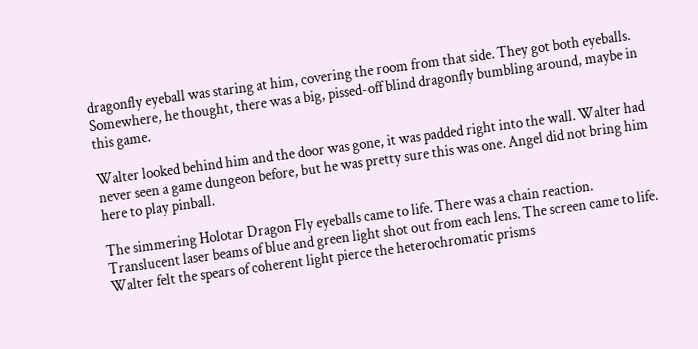dragonfly eyeball was staring at him, covering the room from that side. They got both eyeballs. Somewhere, he thought, there was a big, pissed-off blind dragonfly bumbling around, maybe in this game.

Walter looked behind him and the door was gone, it was padded right into the wall. Walter had never seen a game dungeon before, but he was pretty sure this was one. Angel did not bring him here to play pinball.

The simmering Holotar Dragon Fly eyeballs came to life. There was a chain reaction. Translucent laser beams of blue and green light shot out from each lens. The screen came to life. Walter felt the spears of coherent light pierce the heterochromatic prisms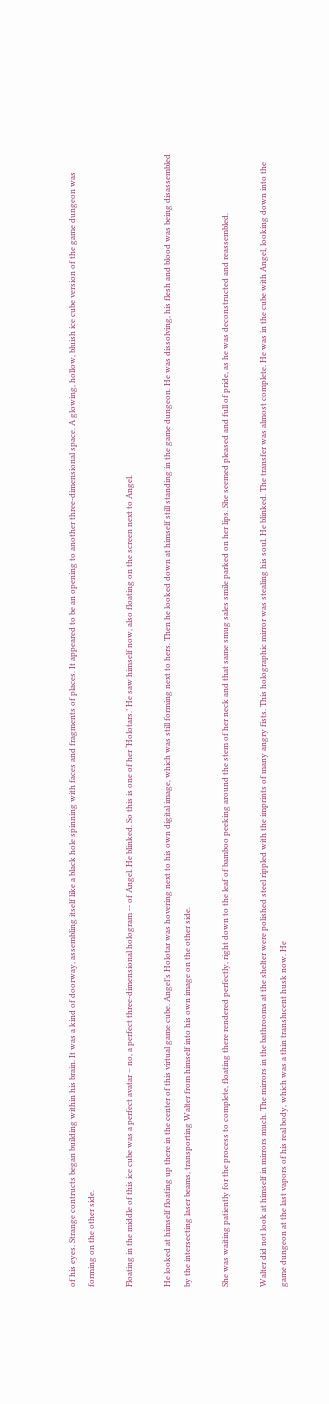of his eyes. Strange contructs began building within his brain. It was a kind of doorway, assembling itself like a black hole spinning with faces and fragments of places. It appeared to be an opening to another three-dimensional space. A glowing, hollow, bluish ice cube version of the game dungeon was forming on the other side.

Floating in the middle of this ice cube was a perfect avatar – no, a perfect three-dimensional hologram -- of Angel. He blinked. So this is one of her ‘Holotars.’ He saw himself now, also floating on the screen next to Angel.

He looked at himself floating up there in the center of this virtual game cube. Angel’s Holotar was hovering next to his own digital image, which was still forming next to hers. Then he looked down at himself still standing in the game dungeon. He was dissolving, his flesh and blood was being disassembled by the intersecting laser beams, transporting Walter from himself into his own image on the other side.

She was waiting patiently for the process to complete, floating there rendered perfectly, right down to the leaf of bamboo peeking around the stem of her neck and that same smug sales smile parked on her lips. She seemed pleased and full of pride, as he was deconstructed and reassembled.

Walter did not look at himself in mirrors much. The mirrors in the bathrooms at the shelter were polished steel rippled with the imprints of many angry fists. This holographic mirror was stealing his soul. He blinked. The transfer was almost complete. He was in the cube with Angel, looking down into the game dungeon at the last vapors of his real body, which was a thin translucent husk now. He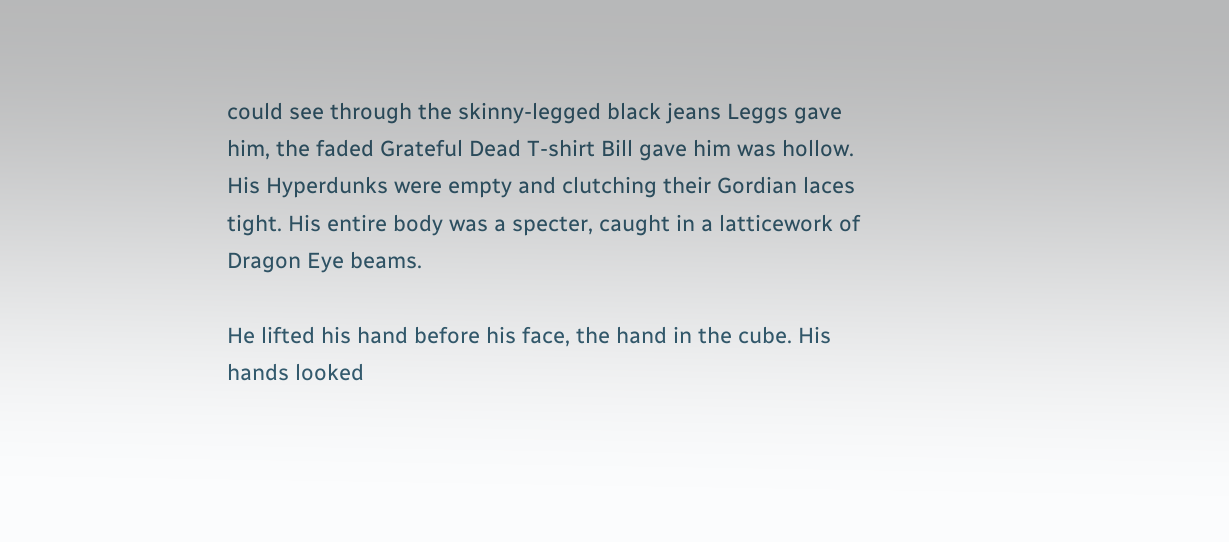could see through the skinny-legged black jeans Leggs gave him, the faded Grateful Dead T-shirt Bill gave him was hollow. His Hyperdunks were empty and clutching their Gordian laces tight. His entire body was a specter, caught in a latticework of Dragon Eye beams.

He lifted his hand before his face, the hand in the cube. His hands looked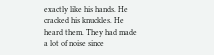exactly like his hands. He cracked his knuckles. He heard them. They had made a lot of noise since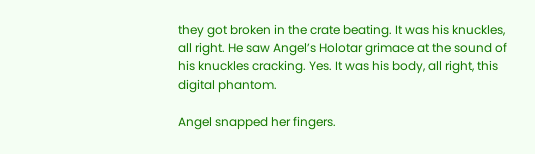they got broken in the crate beating. It was his knuckles, all right. He saw Angel’s Holotar grimace at the sound of his knuckles cracking. Yes. It was his body, all right, this digital phantom.

Angel snapped her fingers.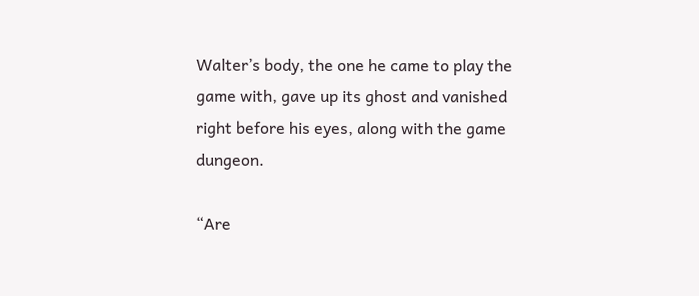Walter’s body, the one he came to play the game with, gave up its ghost and vanished right before his eyes, along with the game dungeon.

“Are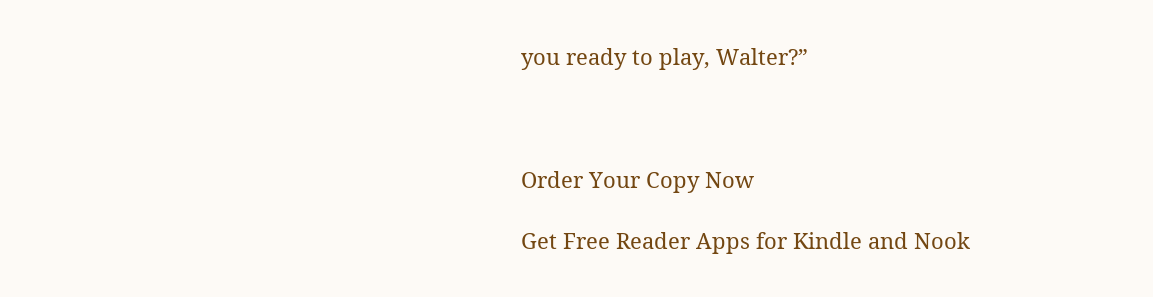you ready to play, Walter?”



Order Your Copy Now

Get Free Reader Apps for Kindle and Nook